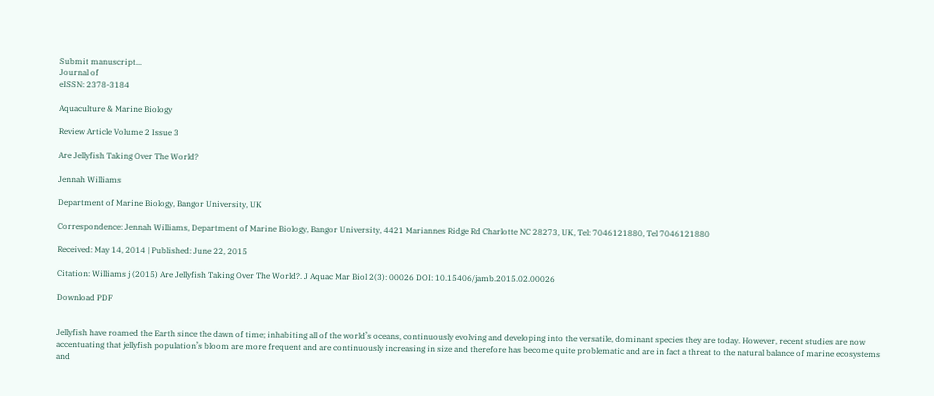Submit manuscript...
Journal of
eISSN: 2378-3184

Aquaculture & Marine Biology

Review Article Volume 2 Issue 3

Are Jellyfish Taking Over The World?

Jennah Williams

Department of Marine Biology, Bangor University, UK

Correspondence: Jennah Williams, Department of Marine Biology, Bangor University, 4421 Mariannes Ridge Rd Charlotte NC 28273, UK, Tel: 7046121880, Tel 7046121880

Received: May 14, 2014 | Published: June 22, 2015

Citation: Williams j (2015) Are Jellyfish Taking Over The World?. J Aquac Mar Biol 2(3): 00026 DOI: 10.15406/jamb.2015.02.00026

Download PDF


Jellyfish have roamed the Earth since the dawn of time; inhabiting all of the world’s oceans, continuously evolving and developing into the versatile, dominant species they are today. However, recent studies are now accentuating that jellyfish population’s bloom are more frequent and are continuously increasing in size and therefore has become quite problematic and are in fact a threat to the natural balance of marine ecosystems and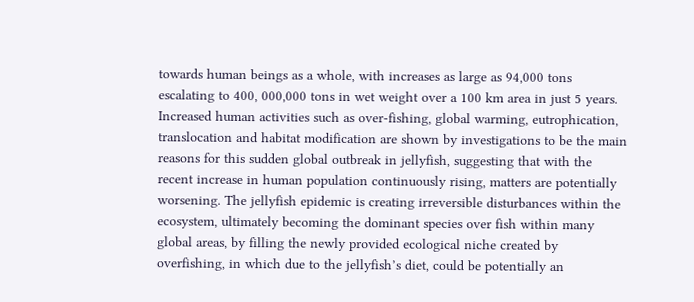towards human beings as a whole, with increases as large as 94,000 tons escalating to 400, 000,000 tons in wet weight over a 100 km area in just 5 years. Increased human activities such as over-fishing, global warming, eutrophication, translocation and habitat modification are shown by investigations to be the main reasons for this sudden global outbreak in jellyfish, suggesting that with the recent increase in human population continuously rising, matters are potentially worsening. The jellyfish epidemic is creating irreversible disturbances within the ecosystem, ultimately becoming the dominant species over fish within many global areas, by filling the newly provided ecological niche created by overfishing, in which due to the jellyfish’s diet, could be potentially an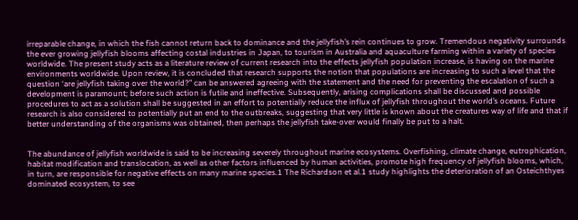irreparable change, in which the fish cannot return back to dominance and the jellyfish’s rein continues to grow. Tremendous negativity surrounds the ever growing jellyfish blooms affecting costal industries in Japan, to tourism in Australia and aquaculture farming within a variety of species worldwide. The present study acts as a literature review of current research into the effects jellyfish population increase, is having on the marine environments worldwide. Upon review, it is concluded that research supports the notion that populations are increasing to such a level that the question ‘are jellyfish taking over the world?” can be answered agreeing with the statement and the need for preventing the escalation of such a development is paramount; before such action is futile and ineffective. Subsequently, arising complications shall be discussed and possible procedures to act as a solution shall be suggested in an effort to potentially reduce the influx of jellyfish throughout the world’s oceans. Future research is also considered to potentially put an end to the outbreaks, suggesting that very little is known about the creatures way of life and that if better understanding of the organisms was obtained, then perhaps the jellyfish take-over would finally be put to a halt.


The abundance of jellyfish worldwide is said to be increasing severely throughout marine ecosystems. Overfishing, climate change, eutrophication, habitat modification and translocation, as well as other factors influenced by human activities, promote high frequency of jellyfish blooms, which, in turn, are responsible for negative effects on many marine species.1 The Richardson et al.1 study highlights the deterioration of an Osteichthyes dominated ecosystem, to see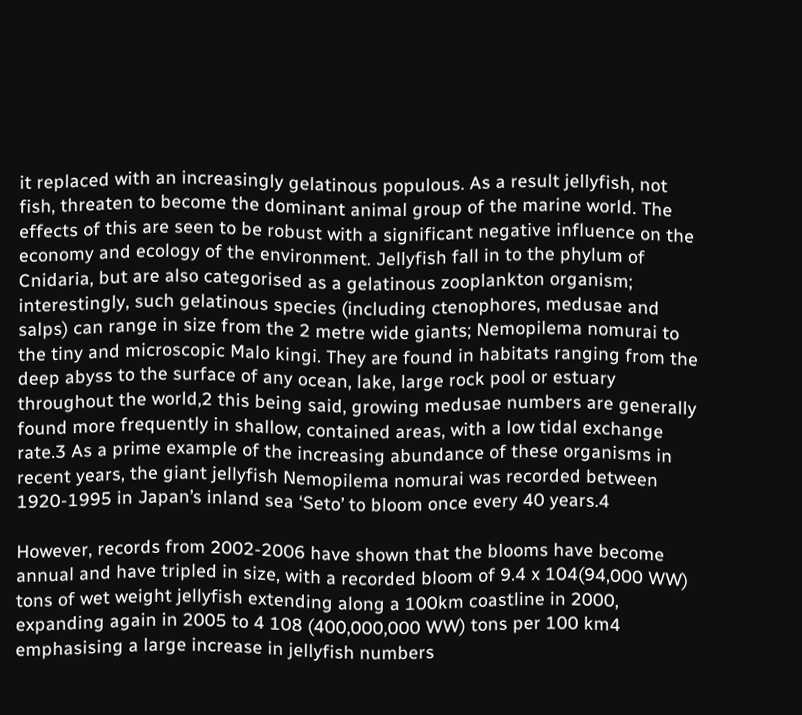it replaced with an increasingly gelatinous populous. As a result jellyfish, not fish, threaten to become the dominant animal group of the marine world. The effects of this are seen to be robust with a significant negative influence on the economy and ecology of the environment. Jellyfish fall in to the phylum of Cnidaria, but are also categorised as a gelatinous zooplankton organism; interestingly, such gelatinous species (including ctenophores, medusae and salps) can range in size from the 2 metre wide giants; Nemopilema nomurai to the tiny and microscopic Malo kingi. They are found in habitats ranging from the deep abyss to the surface of any ocean, lake, large rock pool or estuary throughout the world,2 this being said, growing medusae numbers are generally found more frequently in shallow, contained areas, with a low tidal exchange rate.3 As a prime example of the increasing abundance of these organisms in recent years, the giant jellyfish Nemopilema nomurai was recorded between 1920-1995 in Japan’s inland sea ‘Seto’ to bloom once every 40 years.4

However, records from 2002-2006 have shown that the blooms have become annual and have tripled in size, with a recorded bloom of 9.4 x 104(94,000 WW) tons of wet weight jellyfish extending along a 100km coastline in 2000, expanding again in 2005 to 4 108 (400,000,000 WW) tons per 100 km4 emphasising a large increase in jellyfish numbers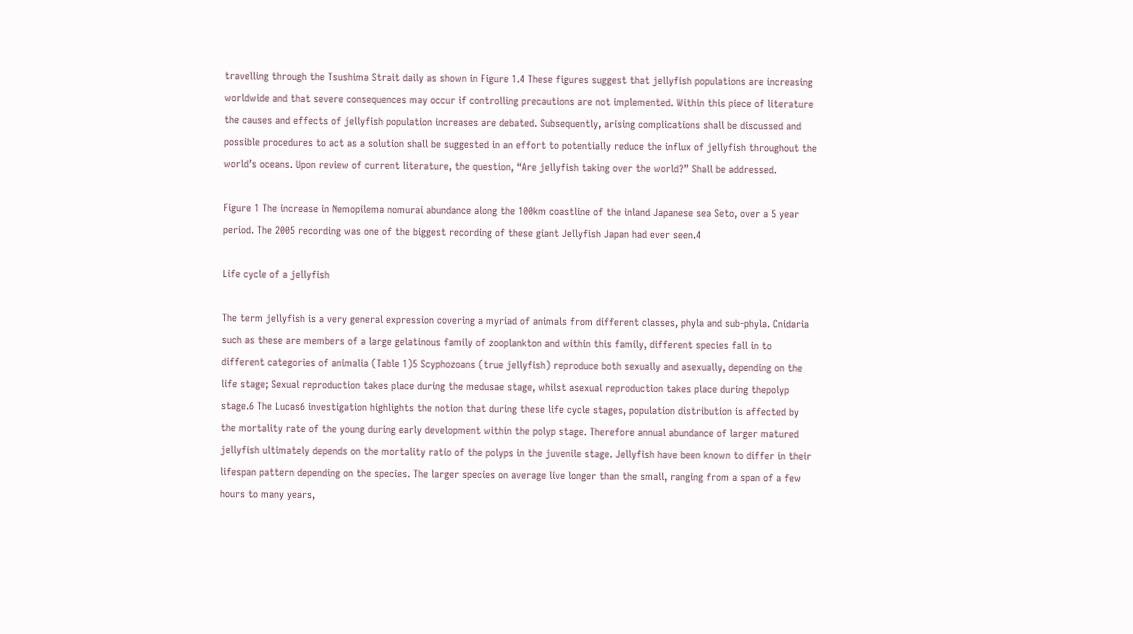travelling through the Tsushima Strait daily as shown in Figure 1.4 These figures suggest that jellyfish populations are increasing worldwide and that severe consequences may occur if controlling precautions are not implemented. Within this piece of literature the causes and effects of jellyfish population increases are debated. Subsequently, arising complications shall be discussed and possible procedures to act as a solution shall be suggested in an effort to potentially reduce the influx of jellyfish throughout the world’s oceans. Upon review of current literature, the question, “Are jellyfish taking over the world?” Shall be addressed.

Figure 1 The increase in Nemopilema nomurai abundance along the 100km coastline of the inland Japanese sea Seto, over a 5 year period. The 2005 recording was one of the biggest recording of these giant Jellyfish Japan had ever seen.4

Life cycle of a jellyfish

The term jellyfish is a very general expression covering a myriad of animals from different classes, phyla and sub-phyla. Cnidaria such as these are members of a large gelatinous family of zooplankton and within this family, different species fall in to different categories of animalia (Table 1)5 Scyphozoans (true jellyfish) reproduce both sexually and asexually, depending on the life stage; Sexual reproduction takes place during the medusae stage, whilst asexual reproduction takes place during thepolyp stage.6 The Lucas6 investigation highlights the notion that during these life cycle stages, population distribution is affected by the mortality rate of the young during early development within the polyp stage. Therefore annual abundance of larger matured jellyfish ultimately depends on the mortality ratio of the polyps in the juvenile stage. Jellyfish have been known to differ in their lifespan pattern depending on the species. The larger species on average live longer than the small, ranging from a span of a few hours to many years,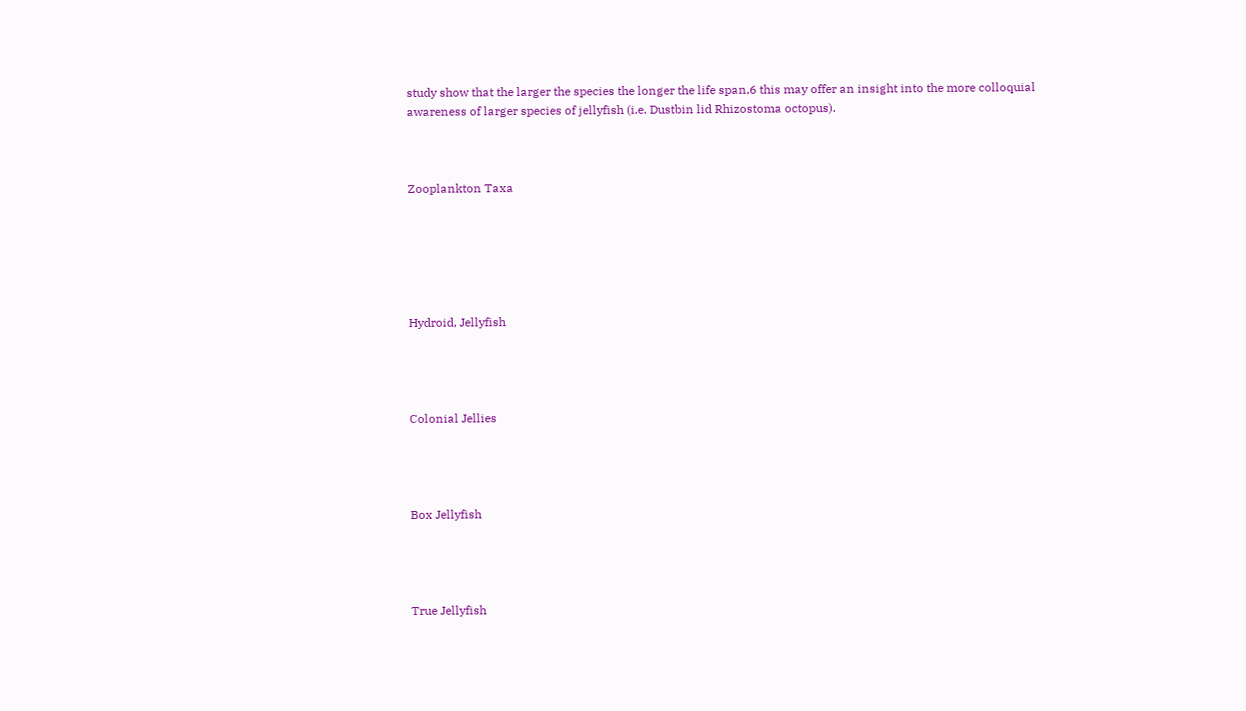study show that the larger the species the longer the life span,6 this may offer an insight into the more colloquial awareness of larger species of jellyfish (i.e. Dustbin lid Rhizostoma octopus).



Zooplankton Taxa






Hydroid, Jellyfish




Colonial Jellies




Box Jellyfish




True Jellyfish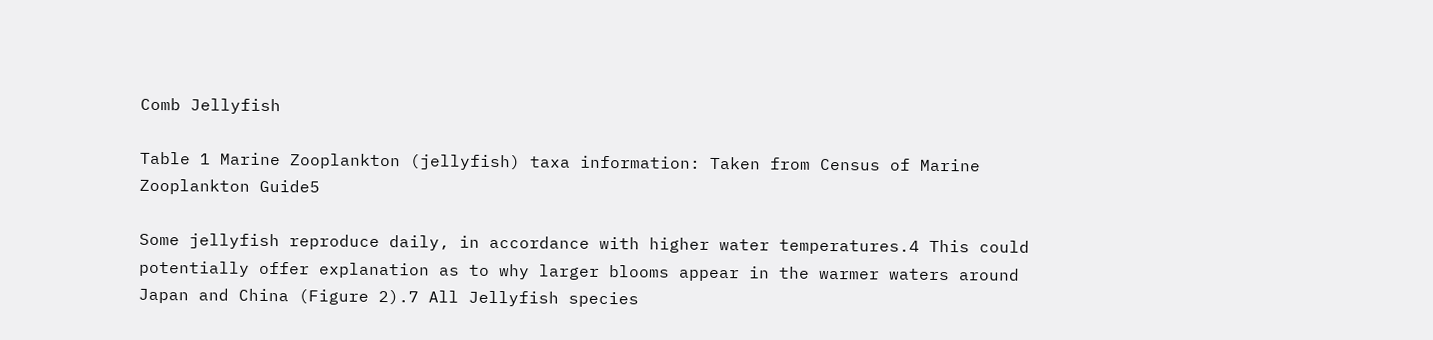Comb Jellyfish

Table 1 Marine Zooplankton (jellyfish) taxa information: Taken from Census of Marine Zooplankton Guide5

Some jellyfish reproduce daily, in accordance with higher water temperatures.4 This could potentially offer explanation as to why larger blooms appear in the warmer waters around Japan and China (Figure 2).7 All Jellyfish species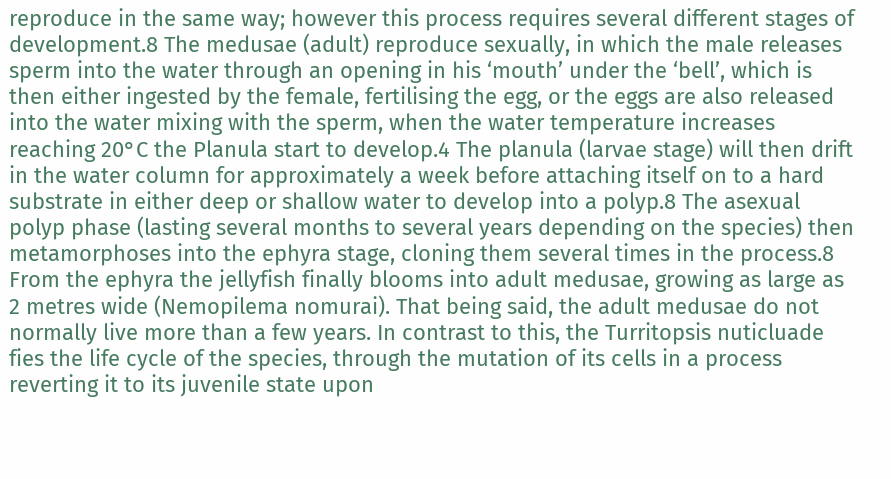reproduce in the same way; however this process requires several different stages of development.8 The medusae (adult) reproduce sexually, in which the male releases sperm into the water through an opening in his ‘mouth’ under the ‘bell’, which is then either ingested by the female, fertilising the egg, or the eggs are also released into the water mixing with the sperm, when the water temperature increases reaching 20°C the Planula start to develop.4 The planula (larvae stage) will then drift in the water column for approximately a week before attaching itself on to a hard substrate in either deep or shallow water to develop into a polyp.8 The asexual polyp phase (lasting several months to several years depending on the species) then metamorphoses into the ephyra stage, cloning them several times in the process.8 From the ephyra the jellyfish finally blooms into adult medusae, growing as large as 2 metres wide (Nemopilema nomurai). That being said, the adult medusae do not normally live more than a few years. In contrast to this, the Turritopsis nuticluade fies the life cycle of the species, through the mutation of its cells in a process reverting it to its juvenile state upon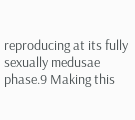reproducing at its fully sexually medusae phase.9 Making this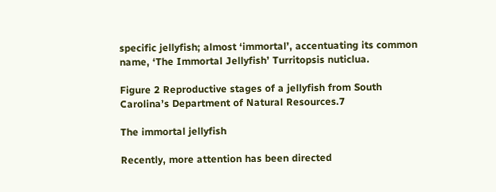specific jellyfish; almost ‘immortal’, accentuating its common name, ‘The Immortal Jellyfish’ Turritopsis nuticlua.

Figure 2 Reproductive stages of a jellyfish from South Carolina’s Department of Natural Resources.7

The immortal jellyfish

Recently, more attention has been directed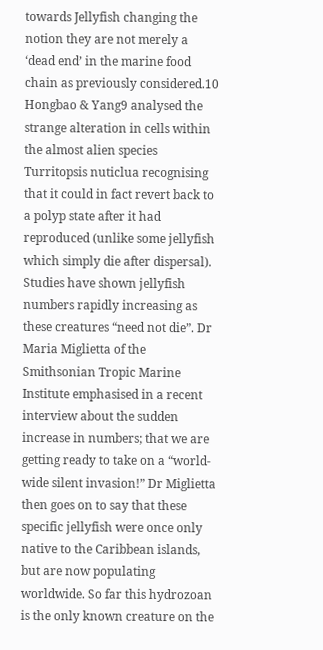towards Jellyfish changing the notion they are not merely a ‘dead end’ in the marine food chain as previously considered.10 Hongbao & Yang9 analysed the strange alteration in cells within the almost alien species Turritopsis nuticlua recognising that it could in fact revert back to a polyp state after it had reproduced (unlike some jellyfish which simply die after dispersal). Studies have shown jellyfish numbers rapidly increasing as these creatures “need not die”. Dr Maria Miglietta of the Smithsonian Tropic Marine Institute emphasised in a recent interview about the sudden increase in numbers; that we are getting ready to take on a “world-wide silent invasion!” Dr Miglietta then goes on to say that these specific jellyfish were once only native to the Caribbean islands, but are now populating worldwide. So far this hydrozoan is the only known creature on the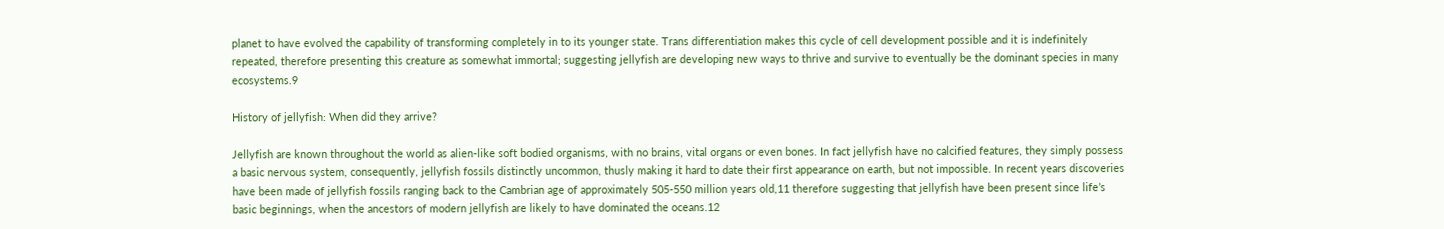planet to have evolved the capability of transforming completely in to its younger state. Trans differentiation makes this cycle of cell development possible and it is indefinitely repeated, therefore presenting this creature as somewhat immortal; suggesting jellyfish are developing new ways to thrive and survive to eventually be the dominant species in many ecosystems.9

History of jellyfish: When did they arrive?

Jellyfish are known throughout the world as alien-like soft bodied organisms, with no brains, vital organs or even bones. In fact jellyfish have no calcified features, they simply possess a basic nervous system, consequently, jellyfish fossils distinctly uncommon, thusly making it hard to date their first appearance on earth, but not impossible. In recent years discoveries have been made of jellyfish fossils ranging back to the Cambrian age of approximately 505-550 million years old,11 therefore suggesting that jellyfish have been present since life’s basic beginnings, when the ancestors of modern jellyfish are likely to have dominated the oceans.12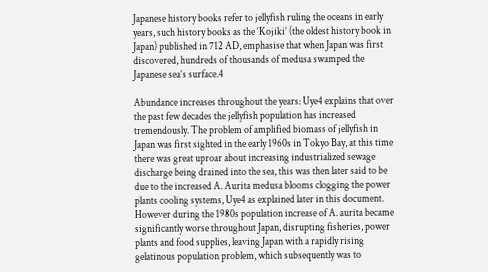Japanese history books refer to jellyfish ruling the oceans in early years, such history books as the ‘Kojiki’ (the oldest history book in Japan) published in 712 AD, emphasise that when Japan was first discovered, hundreds of thousands of medusa swamped the Japanese sea’s surface.4

Abundance increases throughout the years: Uye4 explains that over the past few decades the jellyfish population has increased tremendously. The problem of amplified biomass of jellyfish in Japan was first sighted in the early 1960s in Tokyo Bay, at this time there was great uproar about increasing industrialized sewage discharge being drained into the sea, this was then later said to be due to the increased A. Aurita medusa blooms clogging the power plants cooling systems, Uye4 as explained later in this document. However during the 1980s population increase of A. aurita became significantly worse throughout Japan, disrupting fisheries, power plants and food supplies, leaving Japan with a rapidly rising gelatinous population problem, which subsequently was to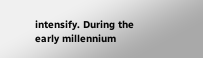intensify. During the early millennium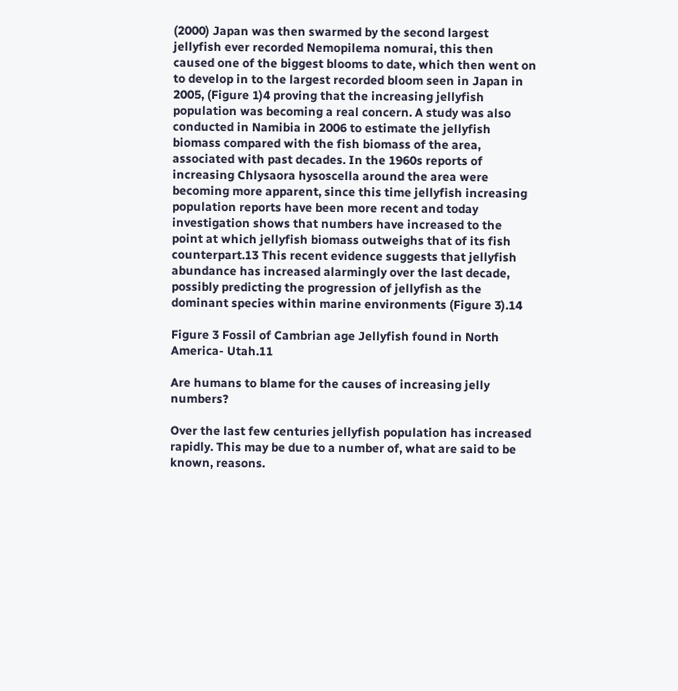(2000) Japan was then swarmed by the second largest jellyfish ever recorded Nemopilema nomurai, this then caused one of the biggest blooms to date, which then went on to develop in to the largest recorded bloom seen in Japan in 2005, (Figure 1)4 proving that the increasing jellyfish population was becoming a real concern. A study was also conducted in Namibia in 2006 to estimate the jellyfish biomass compared with the fish biomass of the area, associated with past decades. In the 1960s reports of increasing Chlysaora hysoscella around the area were becoming more apparent, since this time jellyfish increasing population reports have been more recent and today investigation shows that numbers have increased to the point at which jellyfish biomass outweighs that of its fish counterpart.13 This recent evidence suggests that jellyfish abundance has increased alarmingly over the last decade, possibly predicting the progression of jellyfish as the dominant species within marine environments (Figure 3).14

Figure 3 Fossil of Cambrian age Jellyfish found in North America- Utah.11

Are humans to blame for the causes of increasing jelly numbers?

Over the last few centuries jellyfish population has increased rapidly. This may be due to a number of, what are said to be known, reasons.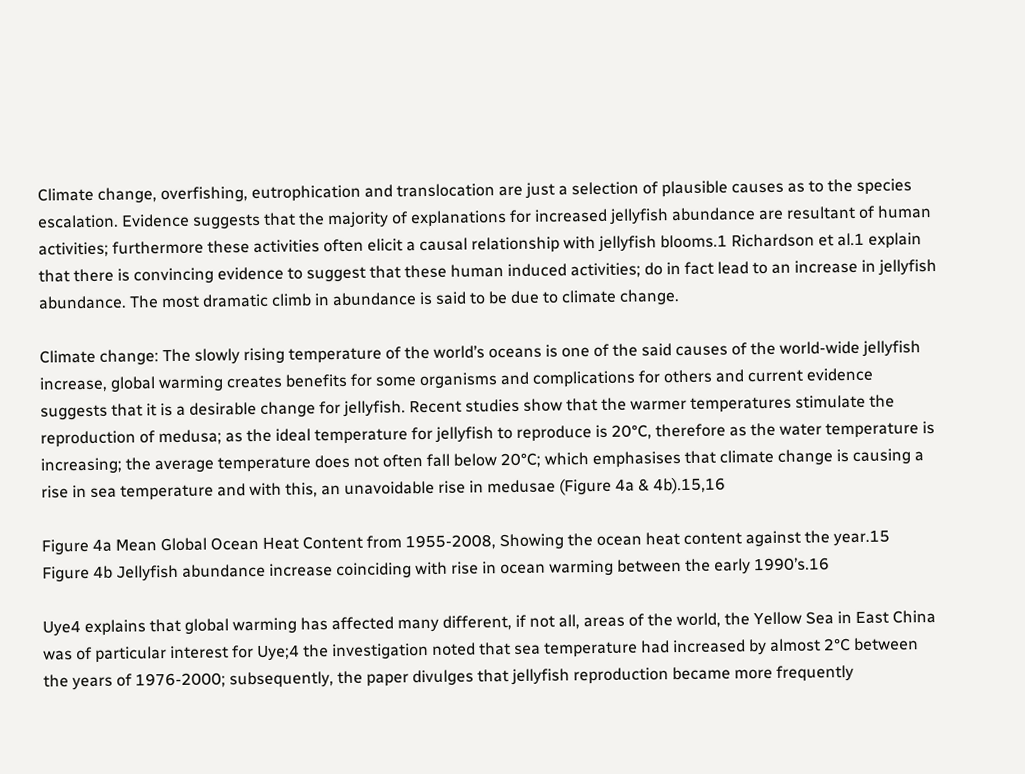Climate change, overfishing, eutrophication and translocation are just a selection of plausible causes as to the species escalation. Evidence suggests that the majority of explanations for increased jellyfish abundance are resultant of human activities; furthermore these activities often elicit a causal relationship with jellyfish blooms.1 Richardson et al.1 explain that there is convincing evidence to suggest that these human induced activities; do in fact lead to an increase in jellyfish abundance. The most dramatic climb in abundance is said to be due to climate change.

Climate change: The slowly rising temperature of the world’s oceans is one of the said causes of the world-wide jellyfish increase, global warming creates benefits for some organisms and complications for others and current evidence suggests that it is a desirable change for jellyfish. Recent studies show that the warmer temperatures stimulate the reproduction of medusa; as the ideal temperature for jellyfish to reproduce is 20°C, therefore as the water temperature is increasing; the average temperature does not often fall below 20°C; which emphasises that climate change is causing a rise in sea temperature and with this, an unavoidable rise in medusae (Figure 4a & 4b).15,16

Figure 4a Mean Global Ocean Heat Content from 1955-2008, Showing the ocean heat content against the year.15
Figure 4b Jellyfish abundance increase coinciding with rise in ocean warming between the early 1990’s.16

Uye4 explains that global warming has affected many different, if not all, areas of the world, the Yellow Sea in East China was of particular interest for Uye;4 the investigation noted that sea temperature had increased by almost 2°C between the years of 1976-2000; subsequently, the paper divulges that jellyfish reproduction became more frequently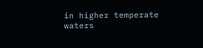in higher temperate waters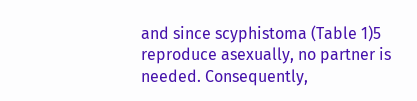and since scyphistoma (Table 1)5 reproduce asexually, no partner is needed. Consequently,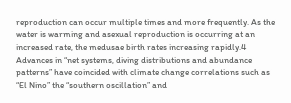reproduction can occur multiple times and more frequently. As the water is warming and asexual reproduction is occurring at an increased rate, the medusae birth rates increasing rapidly.4 Advances in “net systems, diving distributions and abundance patterns” have coincided with climate change correlations such as “El Nino” the “southern oscillation” and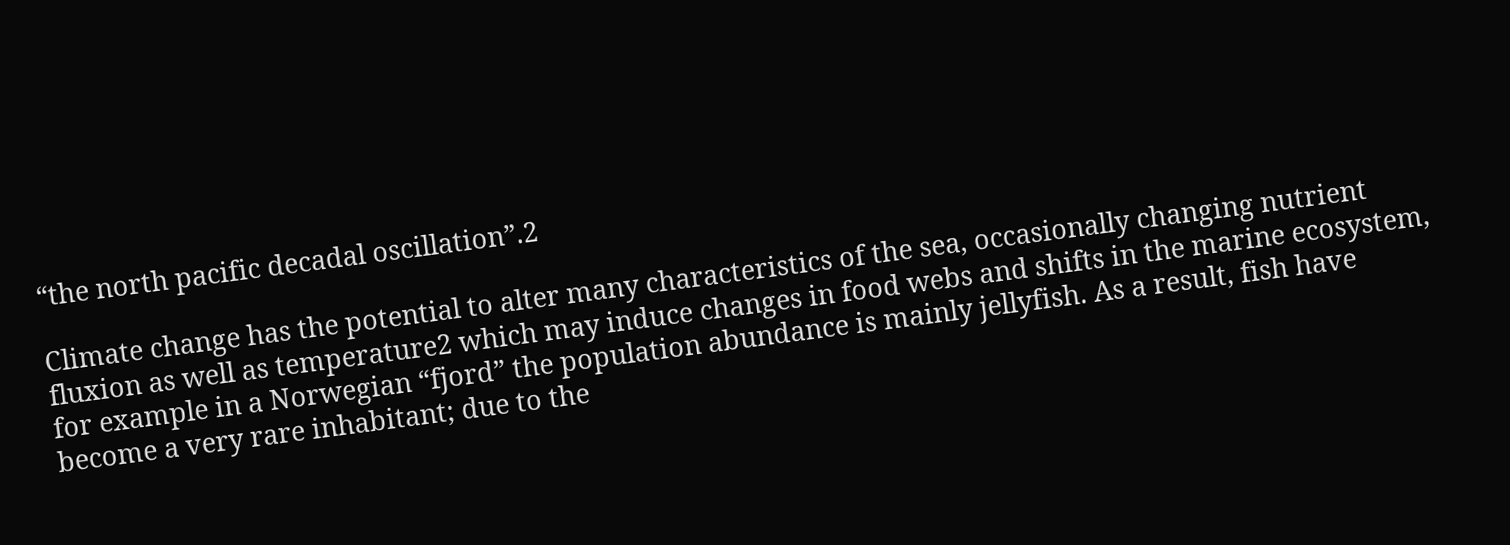“the north pacific decadal oscillation”.2

Climate change has the potential to alter many characteristics of the sea, occasionally changing nutrient fluxion as well as temperature2 which may induce changes in food webs and shifts in the marine ecosystem, for example in a Norwegian “fjord” the population abundance is mainly jellyfish. As a result, fish have become a very rare inhabitant; due to the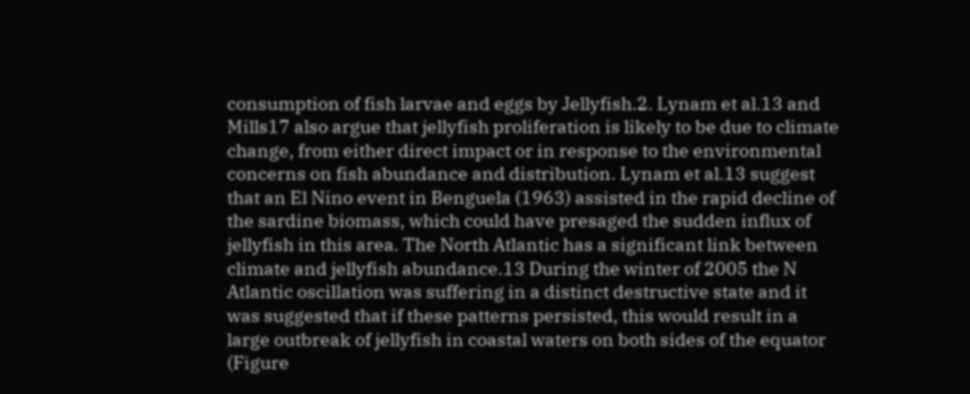consumption of fish larvae and eggs by Jellyfish.2. Lynam et al.13 and Mills17 also argue that jellyfish proliferation is likely to be due to climate change, from either direct impact or in response to the environmental concerns on fish abundance and distribution. Lynam et al.13 suggest that an El Nino event in Benguela (1963) assisted in the rapid decline of the sardine biomass, which could have presaged the sudden influx of jellyfish in this area. The North Atlantic has a significant link between climate and jellyfish abundance.13 During the winter of 2005 the N Atlantic oscillation was suffering in a distinct destructive state and it was suggested that if these patterns persisted, this would result in a large outbreak of jellyfish in coastal waters on both sides of the equator (Figure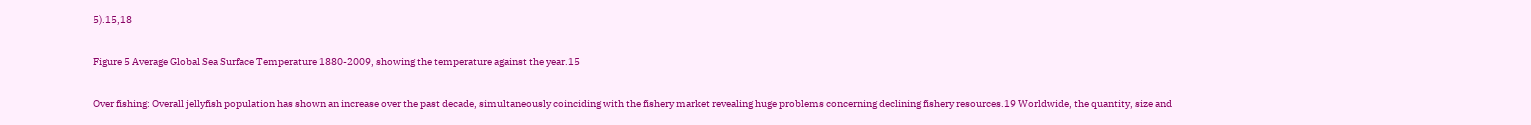5).15,18

Figure 5 Average Global Sea Surface Temperature 1880-2009, showing the temperature against the year.15

Over fishing: Overall jellyfish population has shown an increase over the past decade, simultaneously coinciding with the fishery market revealing huge problems concerning declining fishery resources.19 Worldwide, the quantity, size and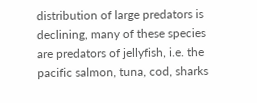distribution of large predators is declining, many of these species are predators of jellyfish, i.e. the pacific salmon, tuna, cod, sharks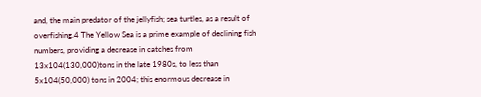and, the main predator of the jellyfish; sea turtles, as a result of overfishing.4 The Yellow Sea is a prime example of declining fish numbers, providing a decrease in catches from 13x104(130,000)tons in the late 1980s, to less than 5x104(50,000) tons in 2004; this enormous decrease in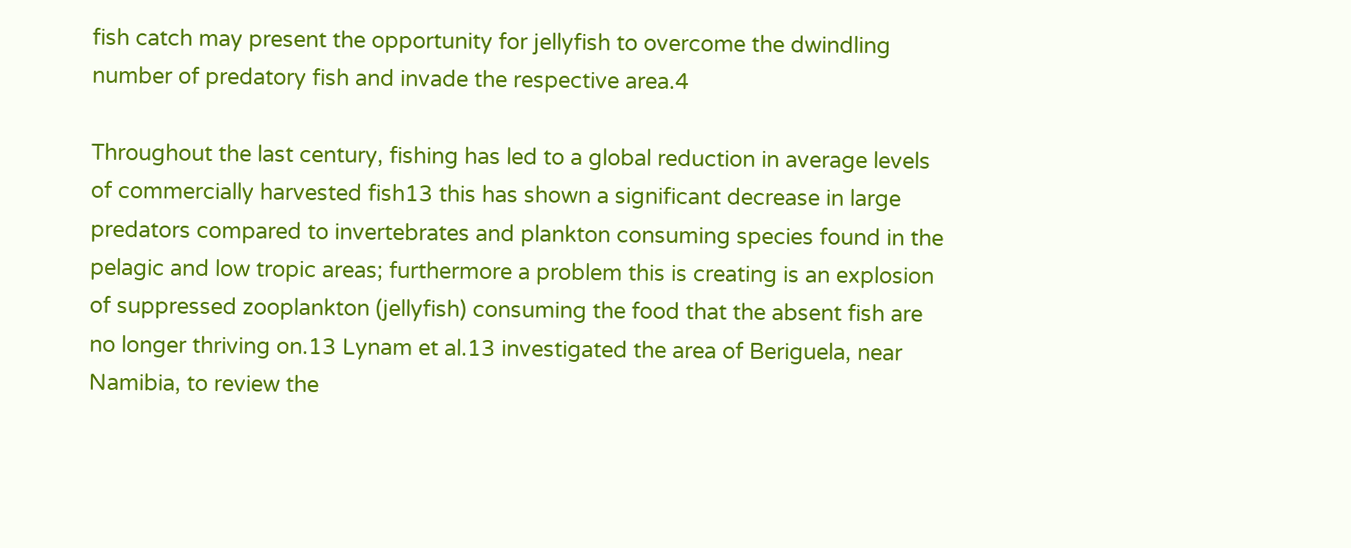fish catch may present the opportunity for jellyfish to overcome the dwindling number of predatory fish and invade the respective area.4

Throughout the last century, fishing has led to a global reduction in average levels of commercially harvested fish13 this has shown a significant decrease in large predators compared to invertebrates and plankton consuming species found in the pelagic and low tropic areas; furthermore a problem this is creating is an explosion of suppressed zooplankton (jellyfish) consuming the food that the absent fish are no longer thriving on.13 Lynam et al.13 investigated the area of Beriguela, near Namibia, to review the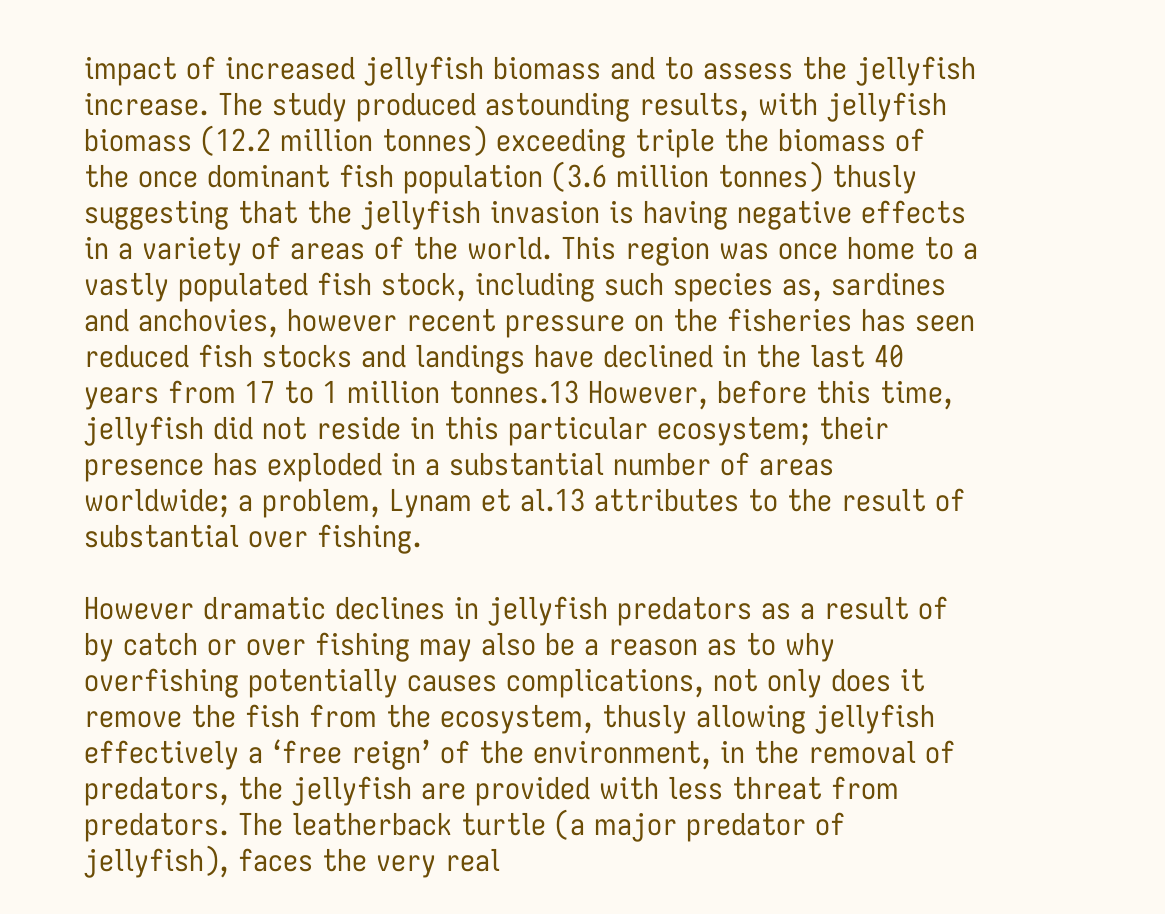impact of increased jellyfish biomass and to assess the jellyfish increase. The study produced astounding results, with jellyfish biomass (12.2 million tonnes) exceeding triple the biomass of the once dominant fish population (3.6 million tonnes) thusly suggesting that the jellyfish invasion is having negative effects in a variety of areas of the world. This region was once home to a vastly populated fish stock, including such species as, sardines and anchovies, however recent pressure on the fisheries has seen reduced fish stocks and landings have declined in the last 40 years from 17 to 1 million tonnes.13 However, before this time, jellyfish did not reside in this particular ecosystem; their presence has exploded in a substantial number of areas worldwide; a problem, Lynam et al.13 attributes to the result of substantial over fishing.

However dramatic declines in jellyfish predators as a result of by catch or over fishing may also be a reason as to why overfishing potentially causes complications, not only does it remove the fish from the ecosystem, thusly allowing jellyfish effectively a ‘free reign’ of the environment, in the removal of predators, the jellyfish are provided with less threat from predators. The leatherback turtle (a major predator of jellyfish), faces the very real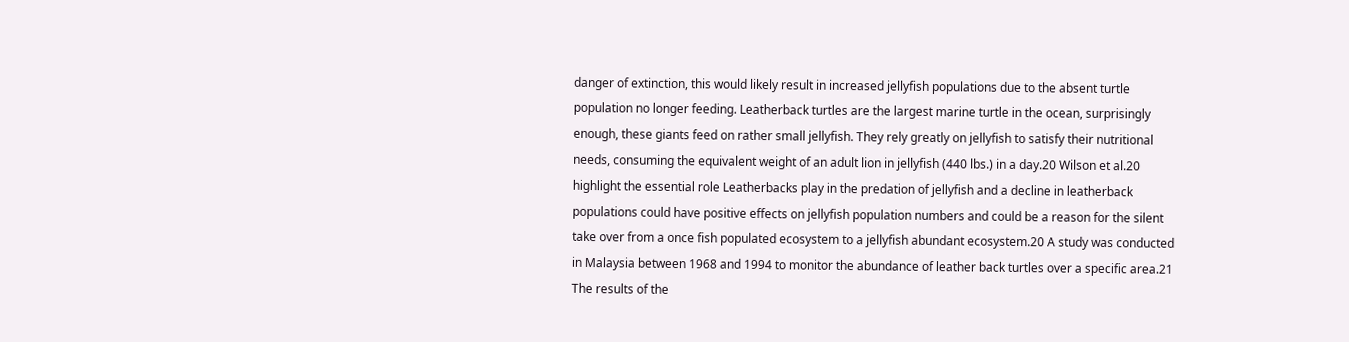danger of extinction, this would likely result in increased jellyfish populations due to the absent turtle population no longer feeding. Leatherback turtles are the largest marine turtle in the ocean, surprisingly enough, these giants feed on rather small jellyfish. They rely greatly on jellyfish to satisfy their nutritional needs, consuming the equivalent weight of an adult lion in jellyfish (440 lbs.) in a day.20 Wilson et al.20 highlight the essential role Leatherbacks play in the predation of jellyfish and a decline in leatherback populations could have positive effects on jellyfish population numbers and could be a reason for the silent take over from a once fish populated ecosystem to a jellyfish abundant ecosystem.20 A study was conducted in Malaysia between 1968 and 1994 to monitor the abundance of leather back turtles over a specific area.21 The results of the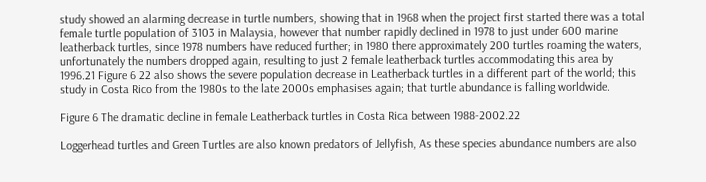study showed an alarming decrease in turtle numbers, showing that in 1968 when the project first started there was a total female turtle population of 3103 in Malaysia, however that number rapidly declined in 1978 to just under 600 marine leatherback turtles, since 1978 numbers have reduced further; in 1980 there approximately 200 turtles roaming the waters, unfortunately the numbers dropped again, resulting to just 2 female leatherback turtles accommodating this area by 1996.21 Figure 6 22 also shows the severe population decrease in Leatherback turtles in a different part of the world; this study in Costa Rico from the 1980s to the late 2000s emphasises again; that turtle abundance is falling worldwide.

Figure 6 The dramatic decline in female Leatherback turtles in Costa Rica between 1988-2002.22

Loggerhead turtles and Green Turtles are also known predators of Jellyfish, As these species abundance numbers are also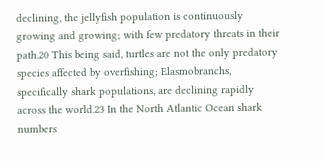declining, the jellyfish population is continuously growing and growing; with few predatory threats in their path.20 This being said, turtles are not the only predatory species affected by overfishing; Elasmobranchs, specifically shark populations, are declining rapidly across the world.23 In the North Atlantic Ocean shark numbers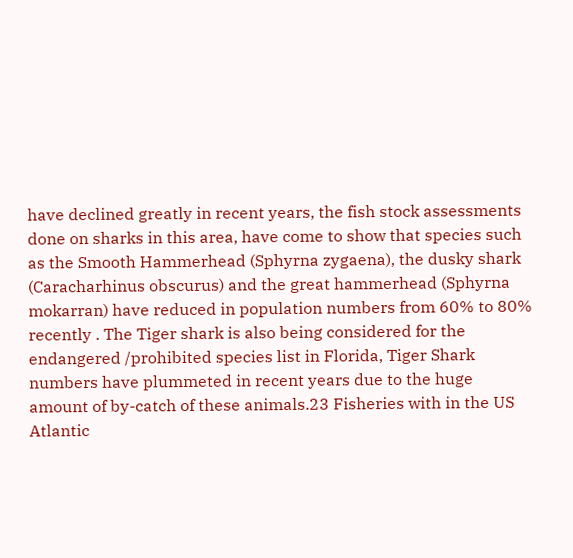have declined greatly in recent years, the fish stock assessments done on sharks in this area, have come to show that species such as the Smooth Hammerhead (Sphyrna zygaena), the dusky shark (Caracharhinus obscurus) and the great hammerhead (Sphyrna mokarran) have reduced in population numbers from 60% to 80% recently . The Tiger shark is also being considered for the endangered /prohibited species list in Florida, Tiger Shark numbers have plummeted in recent years due to the huge amount of by-catch of these animals.23 Fisheries with in the US Atlantic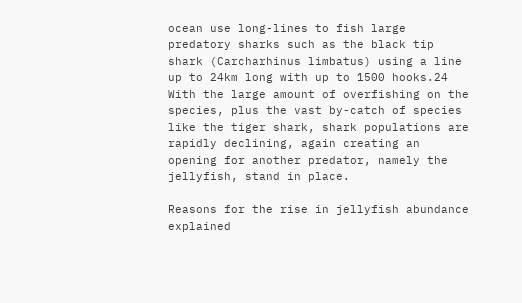ocean use long-lines to fish large predatory sharks such as the black tip shark (Carcharhinus limbatus) using a line up to 24km long with up to 1500 hooks.24 With the large amount of overfishing on the species, plus the vast by-catch of species like the tiger shark, shark populations are rapidly declining, again creating an opening for another predator, namely the jellyfish, stand in place.

Reasons for the rise in jellyfish abundance explained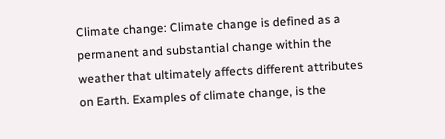Climate change: Climate change is defined as a permanent and substantial change within the weather that ultimately affects different attributes on Earth. Examples of climate change, is the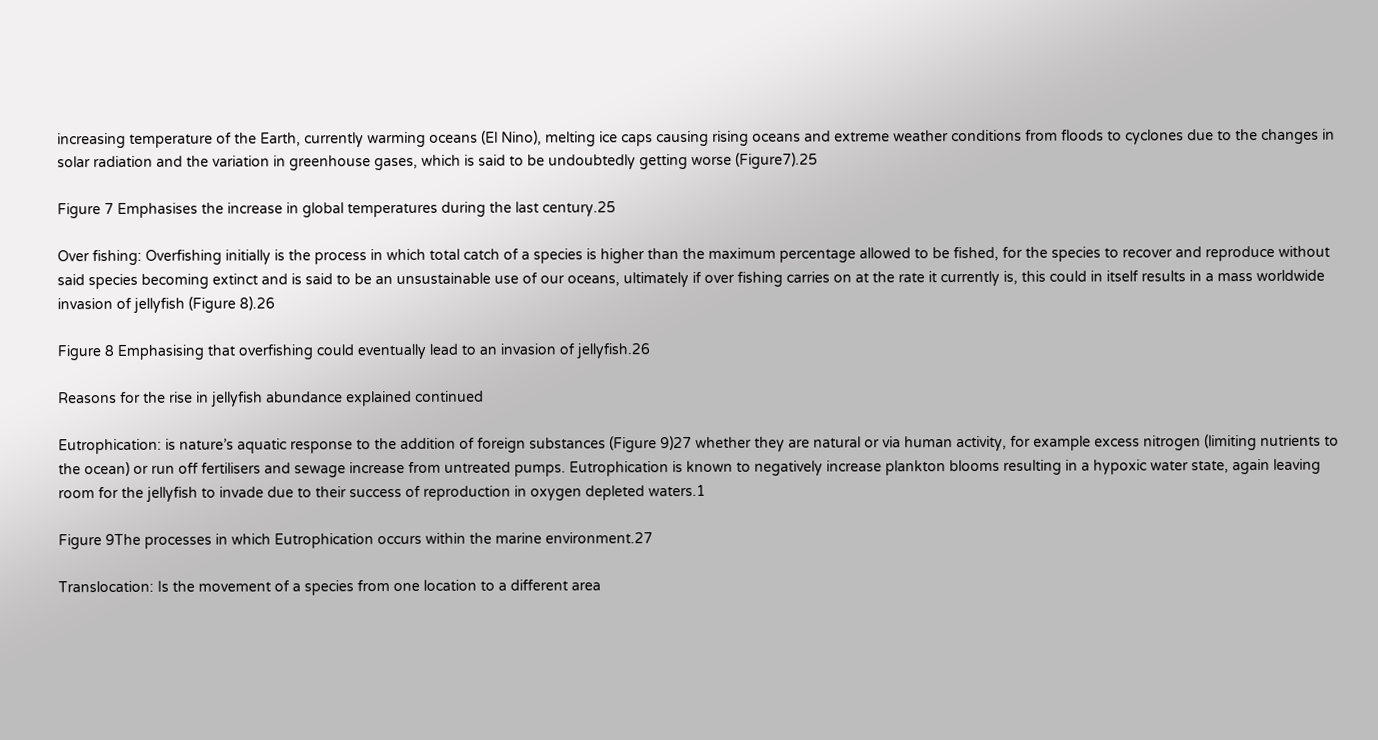increasing temperature of the Earth, currently warming oceans (El Nino), melting ice caps causing rising oceans and extreme weather conditions from floods to cyclones due to the changes in solar radiation and the variation in greenhouse gases, which is said to be undoubtedly getting worse (Figure7).25

Figure 7 Emphasises the increase in global temperatures during the last century.25

Over fishing: Overfishing initially is the process in which total catch of a species is higher than the maximum percentage allowed to be fished, for the species to recover and reproduce without said species becoming extinct and is said to be an unsustainable use of our oceans, ultimately if over fishing carries on at the rate it currently is, this could in itself results in a mass worldwide invasion of jellyfish (Figure 8).26

Figure 8 Emphasising that overfishing could eventually lead to an invasion of jellyfish.26

Reasons for the rise in jellyfish abundance explained continued

Eutrophication: is nature’s aquatic response to the addition of foreign substances (Figure 9)27 whether they are natural or via human activity, for example excess nitrogen (limiting nutrients to the ocean) or run off fertilisers and sewage increase from untreated pumps. Eutrophication is known to negatively increase plankton blooms resulting in a hypoxic water state, again leaving room for the jellyfish to invade due to their success of reproduction in oxygen depleted waters.1

Figure 9The processes in which Eutrophication occurs within the marine environment.27

Translocation: Is the movement of a species from one location to a different area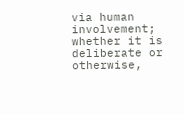via human involvement; whether it is deliberate or otherwise,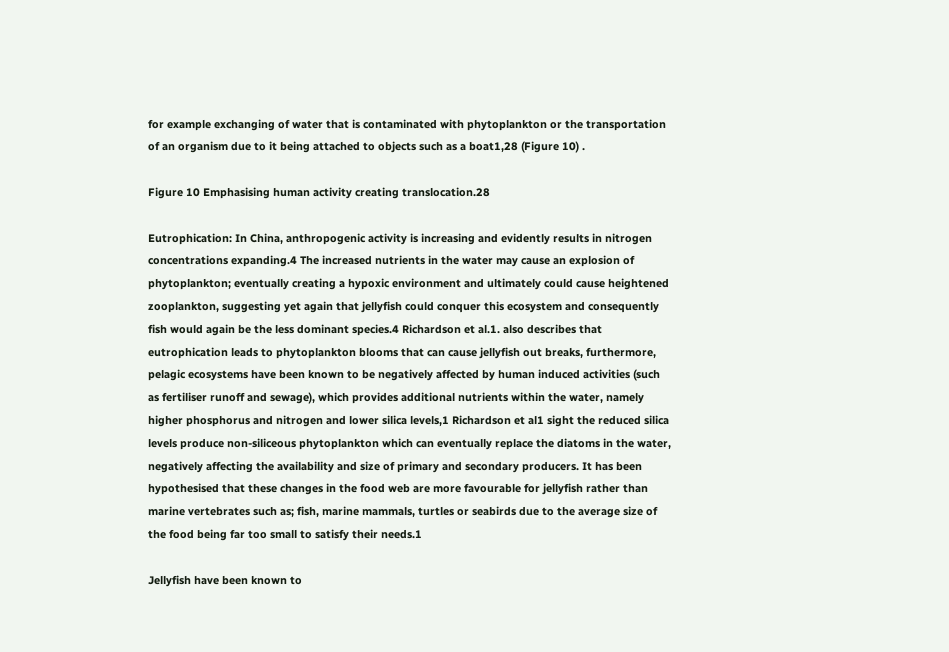for example exchanging of water that is contaminated with phytoplankton or the transportation of an organism due to it being attached to objects such as a boat1,28 (Figure 10) .

Figure 10 Emphasising human activity creating translocation.28

Eutrophication: In China, anthropogenic activity is increasing and evidently results in nitrogen concentrations expanding.4 The increased nutrients in the water may cause an explosion of phytoplankton; eventually creating a hypoxic environment and ultimately could cause heightened zooplankton, suggesting yet again that jellyfish could conquer this ecosystem and consequently fish would again be the less dominant species.4 Richardson et al.1. also describes that eutrophication leads to phytoplankton blooms that can cause jellyfish out breaks, furthermore, pelagic ecosystems have been known to be negatively affected by human induced activities (such as fertiliser runoff and sewage), which provides additional nutrients within the water, namely higher phosphorus and nitrogen and lower silica levels,1 Richardson et al1 sight the reduced silica levels produce non-siliceous phytoplankton which can eventually replace the diatoms in the water, negatively affecting the availability and size of primary and secondary producers. It has been hypothesised that these changes in the food web are more favourable for jellyfish rather than marine vertebrates such as; fish, marine mammals, turtles or seabirds due to the average size of the food being far too small to satisfy their needs.1

Jellyfish have been known to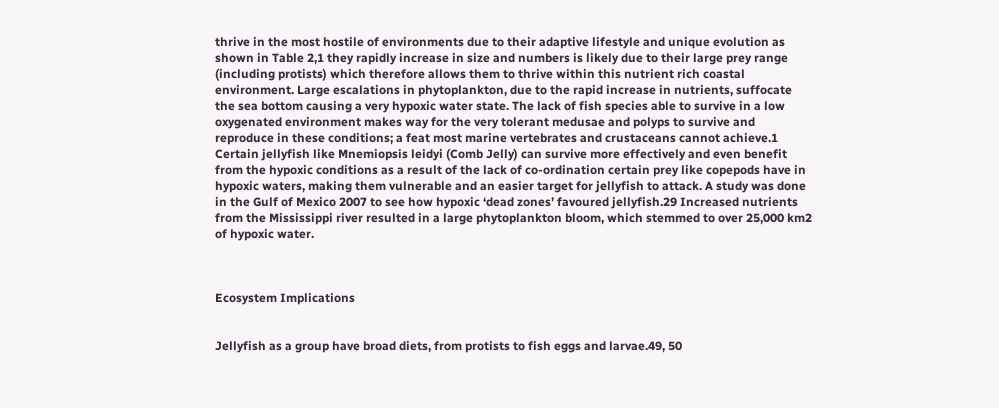thrive in the most hostile of environments due to their adaptive lifestyle and unique evolution as shown in Table 2,1 they rapidly increase in size and numbers is likely due to their large prey range (including protists) which therefore allows them to thrive within this nutrient rich coastal environment. Large escalations in phytoplankton, due to the rapid increase in nutrients, suffocate the sea bottom causing a very hypoxic water state. The lack of fish species able to survive in a low oxygenated environment makes way for the very tolerant medusae and polyps to survive and reproduce in these conditions; a feat most marine vertebrates and crustaceans cannot achieve.1 Certain jellyfish like Mnemiopsis leidyi (Comb Jelly) can survive more effectively and even benefit from the hypoxic conditions as a result of the lack of co-ordination certain prey like copepods have in hypoxic waters, making them vulnerable and an easier target for jellyfish to attack. A study was done in the Gulf of Mexico 2007 to see how hypoxic ‘dead zones’ favoured jellyfish.29 Increased nutrients from the Mississippi river resulted in a large phytoplankton bloom, which stemmed to over 25,000 km2 of hypoxic water.



Ecosystem Implications


Jellyfish as a group have broad diets, from protists to fish eggs and larvae.49, 50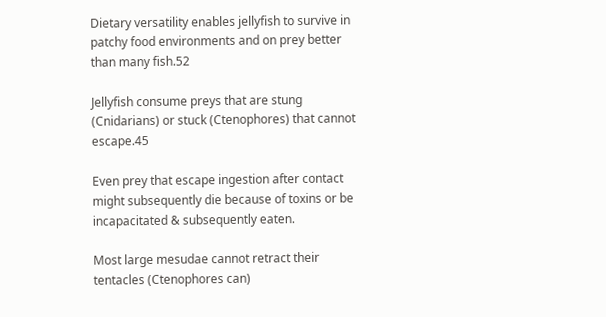Dietary versatility enables jellyfish to survive in patchy food environments and on prey better than many fish.52

Jellyfish consume preys that are stung (Cnidarians) or stuck (Ctenophores) that cannot escape.45

Even prey that escape ingestion after contact might subsequently die because of toxins or be incapacitated & subsequently eaten.

Most large mesudae cannot retract their tentacles (Ctenophores can)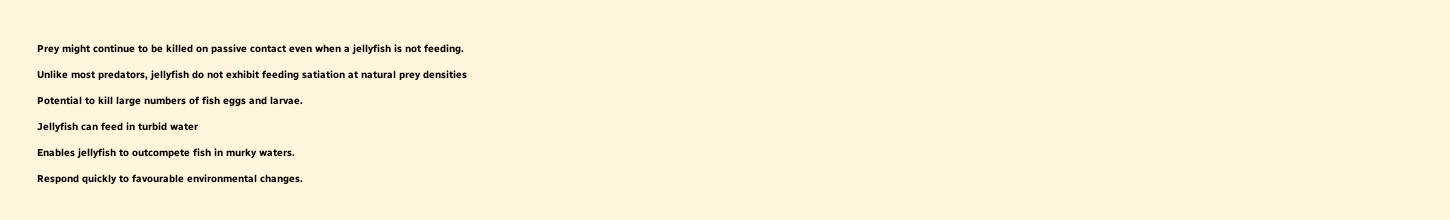Prey might continue to be killed on passive contact even when a jellyfish is not feeding.

Unlike most predators, jellyfish do not exhibit feeding satiation at natural prey densities

Potential to kill large numbers of fish eggs and larvae.

Jellyfish can feed in turbid water

Enables jellyfish to outcompete fish in murky waters.

Respond quickly to favourable environmental changes.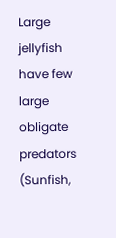Large jellyfish have few large obligate predators (Sunfish,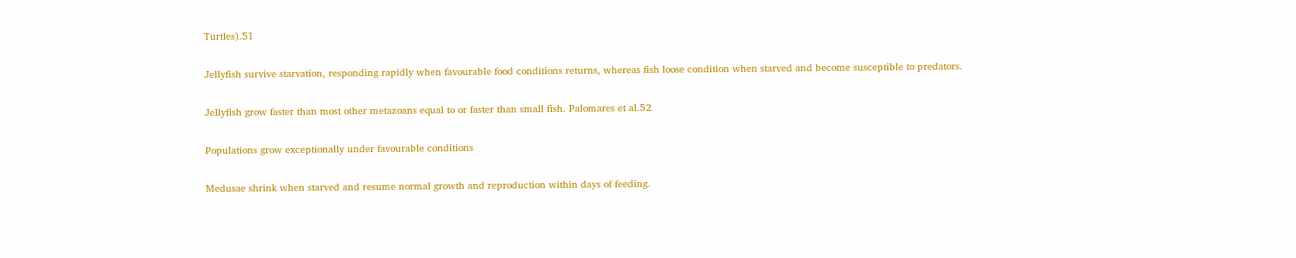Turtles).51

Jellyfish survive starvation, responding rapidly when favourable food conditions returns, whereas fish loose condition when starved and become susceptible to predators.

Jellyfish grow faster than most other metazoans equal to or faster than small fish. Palomares et al.52

Populations grow exceptionally under favourable conditions

Medusae shrink when starved and resume normal growth and reproduction within days of feeding.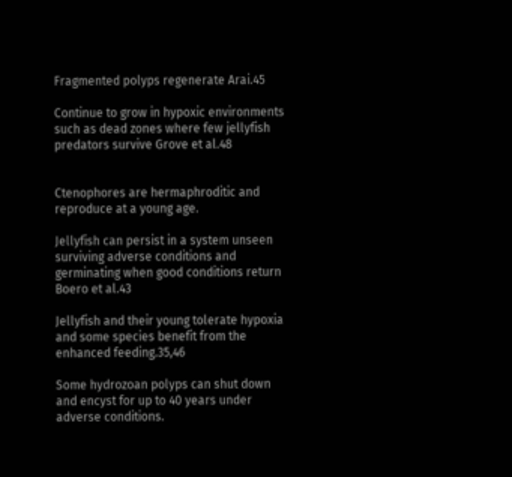Fragmented polyps regenerate Arai.45

Continue to grow in hypoxic environments such as dead zones where few jellyfish predators survive Grove et al.48


Ctenophores are hermaphroditic and reproduce at a young age.

Jellyfish can persist in a system unseen surviving adverse conditions and germinating when good conditions return Boero et al.43

Jellyfish and their young tolerate hypoxia and some species benefit from the enhanced feeding.35,46

Some hydrozoan polyps can shut down and encyst for up to 40 years under adverse conditions.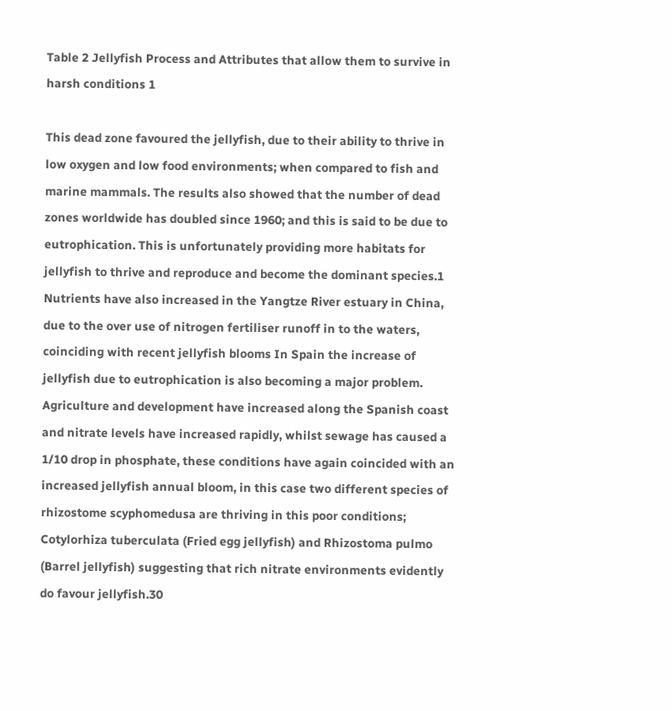Table 2 Jellyfish Process and Attributes that allow them to survive in harsh conditions 1

This dead zone favoured the jellyfish, due to their ability to thrive in low oxygen and low food environments; when compared to fish and marine mammals. The results also showed that the number of dead zones worldwide has doubled since 1960; and this is said to be due to eutrophication. This is unfortunately providing more habitats for jellyfish to thrive and reproduce and become the dominant species.1 Nutrients have also increased in the Yangtze River estuary in China, due to the over use of nitrogen fertiliser runoff in to the waters, coinciding with recent jellyfish blooms In Spain the increase of jellyfish due to eutrophication is also becoming a major problem. Agriculture and development have increased along the Spanish coast and nitrate levels have increased rapidly, whilst sewage has caused a 1/10 drop in phosphate, these conditions have again coincided with an increased jellyfish annual bloom, in this case two different species of rhizostome scyphomedusa are thriving in this poor conditions; Cotylorhiza tuberculata (Fried egg jellyfish) and Rhizostoma pulmo (Barrel jellyfish) suggesting that rich nitrate environments evidently do favour jellyfish.30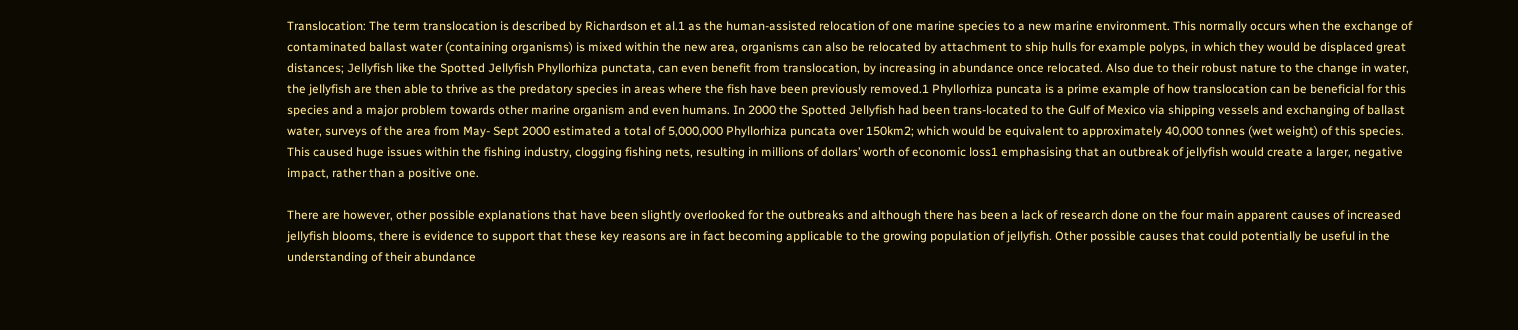Translocation: The term translocation is described by Richardson et al.1 as the human-assisted relocation of one marine species to a new marine environment. This normally occurs when the exchange of contaminated ballast water (containing organisms) is mixed within the new area, organisms can also be relocated by attachment to ship hulls for example polyps, in which they would be displaced great distances; Jellyfish like the Spotted Jellyfish Phyllorhiza punctata, can even benefit from translocation, by increasing in abundance once relocated. Also due to their robust nature to the change in water, the jellyfish are then able to thrive as the predatory species in areas where the fish have been previously removed.1 Phyllorhiza puncata is a prime example of how translocation can be beneficial for this species and a major problem towards other marine organism and even humans. In 2000 the Spotted Jellyfish had been trans-located to the Gulf of Mexico via shipping vessels and exchanging of ballast water, surveys of the area from May- Sept 2000 estimated a total of 5,000,000 Phyllorhiza puncata over 150km2; which would be equivalent to approximately 40,000 tonnes (wet weight) of this species. This caused huge issues within the fishing industry, clogging fishing nets, resulting in millions of dollars’ worth of economic loss1 emphasising that an outbreak of jellyfish would create a larger, negative impact, rather than a positive one.

There are however, other possible explanations that have been slightly overlooked for the outbreaks and although there has been a lack of research done on the four main apparent causes of increased jellyfish blooms, there is evidence to support that these key reasons are in fact becoming applicable to the growing population of jellyfish. Other possible causes that could potentially be useful in the understanding of their abundance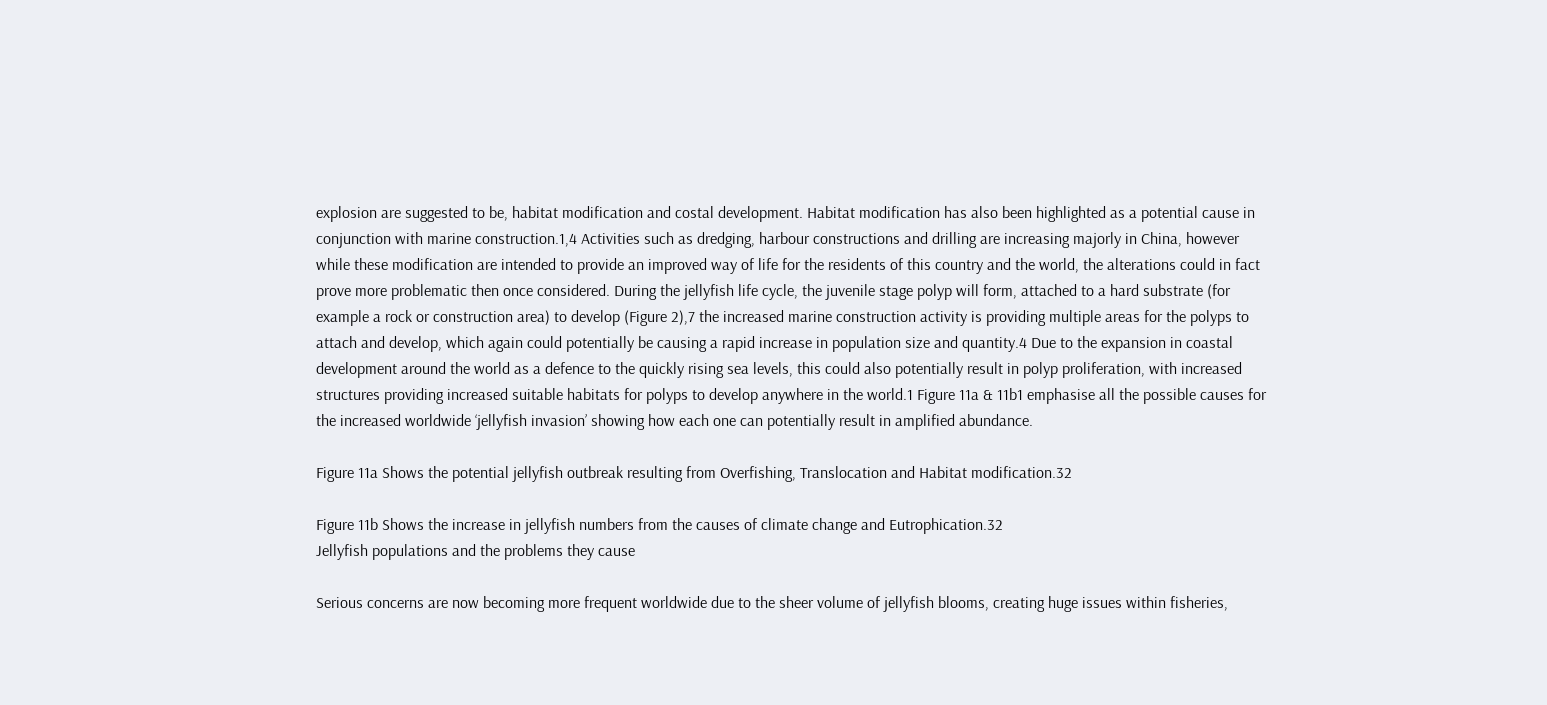explosion are suggested to be, habitat modification and costal development. Habitat modification has also been highlighted as a potential cause in conjunction with marine construction.1,4 Activities such as dredging, harbour constructions and drilling are increasing majorly in China, however while these modification are intended to provide an improved way of life for the residents of this country and the world, the alterations could in fact prove more problematic then once considered. During the jellyfish life cycle, the juvenile stage polyp will form, attached to a hard substrate (for example a rock or construction area) to develop (Figure 2),7 the increased marine construction activity is providing multiple areas for the polyps to attach and develop, which again could potentially be causing a rapid increase in population size and quantity.4 Due to the expansion in coastal development around the world as a defence to the quickly rising sea levels, this could also potentially result in polyp proliferation, with increased structures providing increased suitable habitats for polyps to develop anywhere in the world.1 Figure 11a & 11b1 emphasise all the possible causes for the increased worldwide ‘jellyfish invasion’ showing how each one can potentially result in amplified abundance.

Figure 11a Shows the potential jellyfish outbreak resulting from Overfishing, Translocation and Habitat modification.32

Figure 11b Shows the increase in jellyfish numbers from the causes of climate change and Eutrophication.32
Jellyfish populations and the problems they cause

Serious concerns are now becoming more frequent worldwide due to the sheer volume of jellyfish blooms, creating huge issues within fisheries,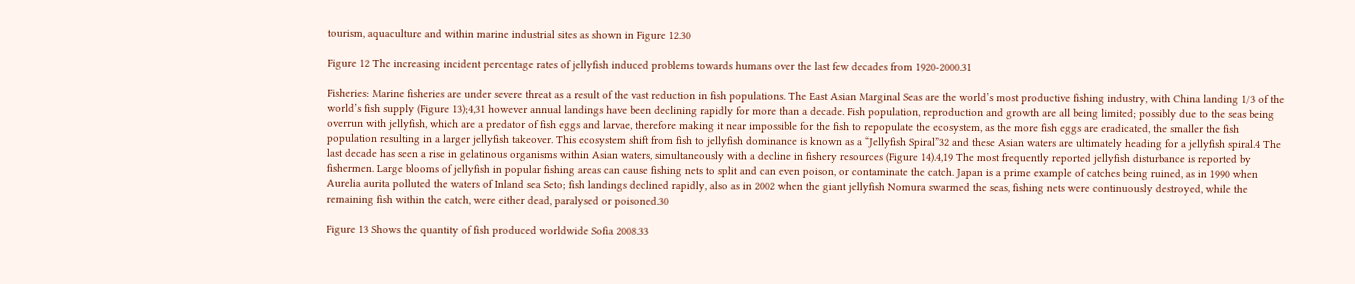tourism, aquaculture and within marine industrial sites as shown in Figure 12.30

Figure 12 The increasing incident percentage rates of jellyfish induced problems towards humans over the last few decades from 1920-2000.31

Fisheries: Marine fisheries are under severe threat as a result of the vast reduction in fish populations. The East Asian Marginal Seas are the world’s most productive fishing industry, with China landing 1/3 of the world’s fish supply (Figure 13);4,31 however annual landings have been declining rapidly for more than a decade. Fish population, reproduction and growth are all being limited; possibly due to the seas being overrun with jellyfish, which are a predator of fish eggs and larvae, therefore making it near impossible for the fish to repopulate the ecosystem, as the more fish eggs are eradicated, the smaller the fish population resulting in a larger jellyfish takeover. This ecosystem shift from fish to jellyfish dominance is known as a “Jellyfish Spiral”32 and these Asian waters are ultimately heading for a jellyfish spiral.4 The last decade has seen a rise in gelatinous organisms within Asian waters, simultaneously with a decline in fishery resources (Figure 14).4,19 The most frequently reported jellyfish disturbance is reported by fishermen. Large blooms of jellyfish in popular fishing areas can cause fishing nets to split and can even poison, or contaminate the catch. Japan is a prime example of catches being ruined, as in 1990 when Aurelia aurita polluted the waters of Inland sea Seto; fish landings declined rapidly, also as in 2002 when the giant jellyfish Nomura swarmed the seas, fishing nets were continuously destroyed, while the remaining fish within the catch, were either dead, paralysed or poisoned.30

Figure 13 Shows the quantity of fish produced worldwide Sofia 2008.33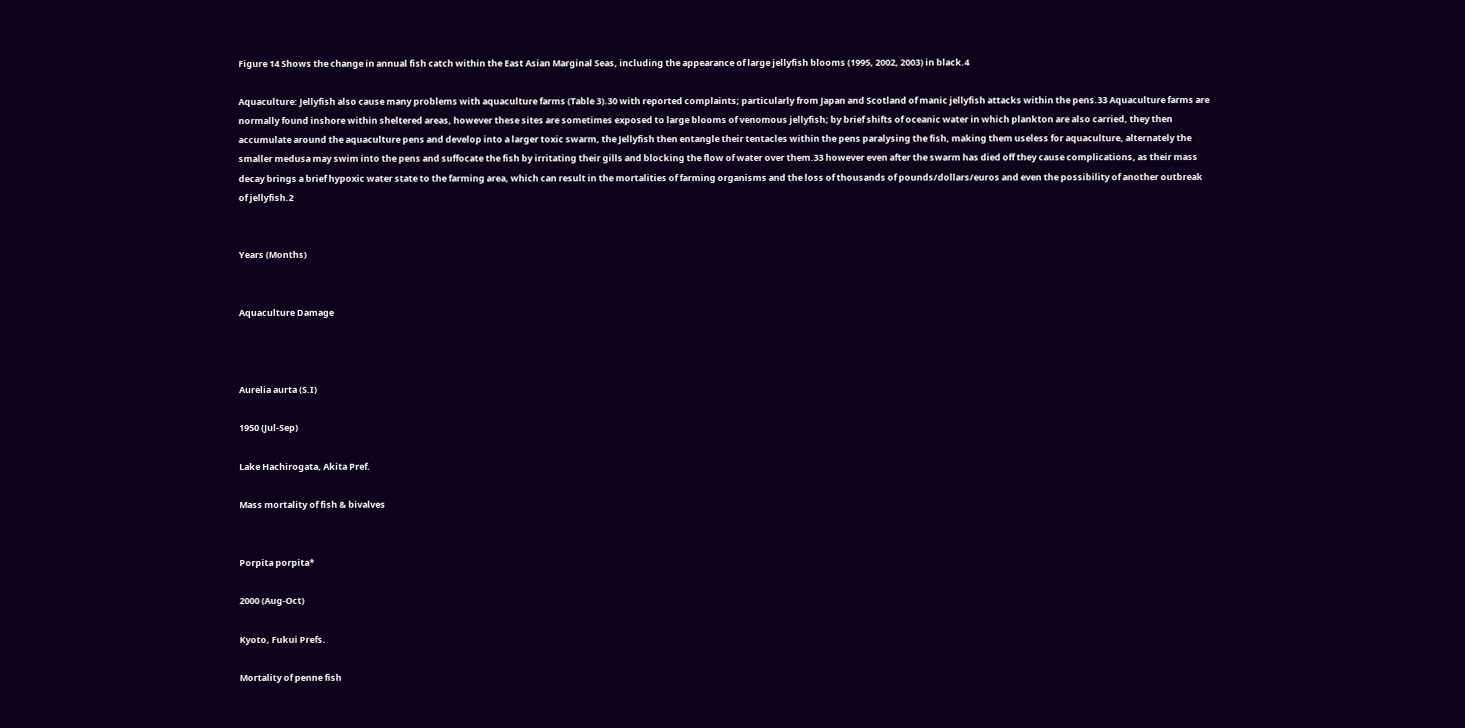Figure 14 Shows the change in annual fish catch within the East Asian Marginal Seas, including the appearance of large jellyfish blooms (1995, 2002, 2003) in black.4

Aquaculture: Jellyfish also cause many problems with aquaculture farms (Table 3).30 with reported complaints; particularly from Japan and Scotland of manic jellyfish attacks within the pens.33 Aquaculture farms are normally found inshore within sheltered areas, however these sites are sometimes exposed to large blooms of venomous jellyfish; by brief shifts of oceanic water in which plankton are also carried, they then accumulate around the aquaculture pens and develop into a larger toxic swarm, the Jellyfish then entangle their tentacles within the pens paralysing the fish, making them useless for aquaculture, alternately the smaller medusa may swim into the pens and suffocate the fish by irritating their gills and blocking the flow of water over them.33 however even after the swarm has died off they cause complications, as their mass decay brings a brief hypoxic water state to the farming area, which can result in the mortalities of farming organisms and the loss of thousands of pounds/dollars/euros and even the possibility of another outbreak of jellyfish.2


Years (Months)


Aquaculture Damage



Aurelia aurta (S.I)

1950 (Jul-Sep)

Lake Hachirogata, Akita Pref.

Mass mortality of fish & bivalves


Porpita porpita*

2000 (Aug-Oct)

Kyoto, Fukui Prefs.

Mortality of penne fish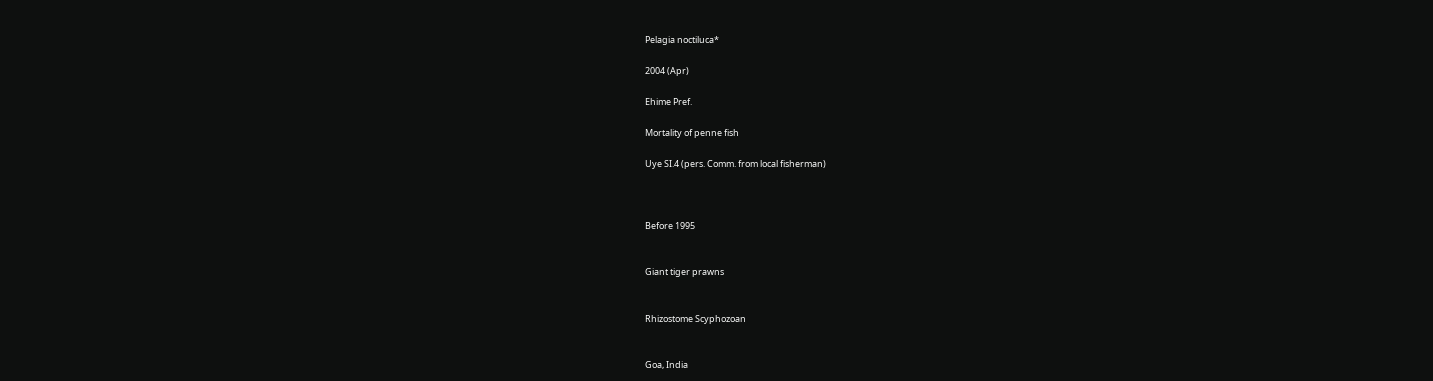Pelagia noctiluca*

2004 (Apr)

Ehime Pref.

Mortality of penne fish

Uye SI.4 (pers. Comm. from local fisherman)



Before 1995


Giant tiger prawns


Rhizostome Scyphozoan


Goa, India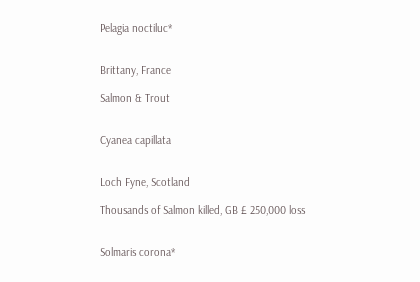Pelagia noctiluc*


Brittany, France

Salmon & Trout


Cyanea capillata


Loch Fyne, Scotland

Thousands of Salmon killed, GB £ 250,000 loss


Solmaris corona*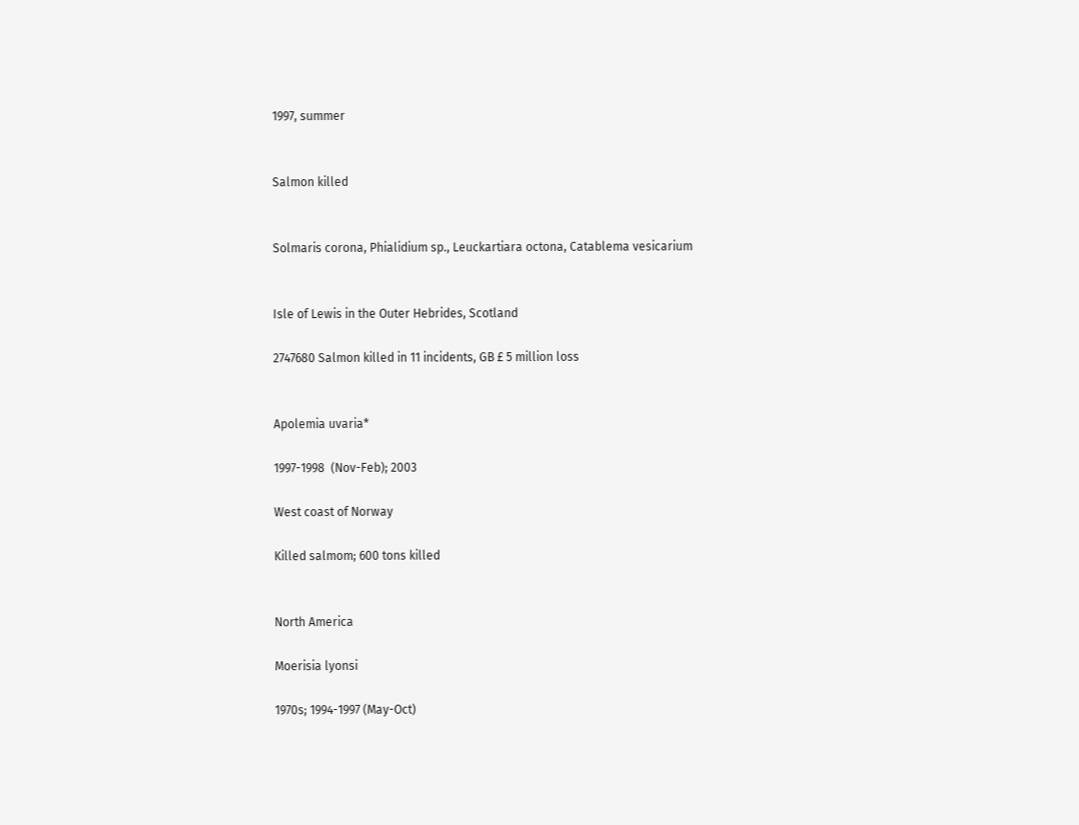1997, summer


Salmon killed


Solmaris corona, Phialidium sp., Leuckartiara octona, Catablema vesicarium


Isle of Lewis in the Outer Hebrides, Scotland

2747680 Salmon killed in 11 incidents, GB £ 5 million loss


Apolemia uvaria*

1997-1998  (Nov-Feb); 2003

West coast of Norway

Killed salmom; 600 tons killed


North America

Moerisia lyonsi

1970s; 1994-1997 (May-Oct)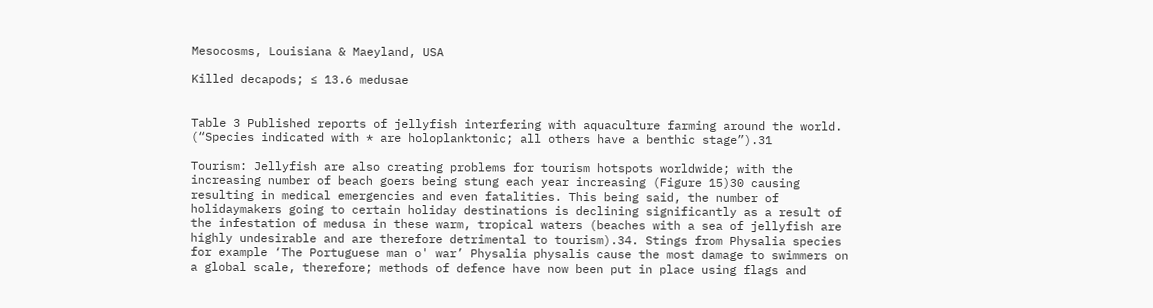Mesocosms, Louisiana & Maeyland, USA

Killed decapods; ≤ 13.6 medusae


Table 3 Published reports of jellyfish interfering with aquaculture farming around the world. (“Species indicated with * are holoplanktonic; all others have a benthic stage”).31

Tourism: Jellyfish are also creating problems for tourism hotspots worldwide; with the increasing number of beach goers being stung each year increasing (Figure 15)30 causing resulting in medical emergencies and even fatalities. This being said, the number of holidaymakers going to certain holiday destinations is declining significantly as a result of the infestation of medusa in these warm, tropical waters (beaches with a sea of jellyfish are highly undesirable and are therefore detrimental to tourism).34. Stings from Physalia species for example ‘The Portuguese man o' war’ Physalia physalis cause the most damage to swimmers on a global scale, therefore; methods of defence have now been put in place using flags and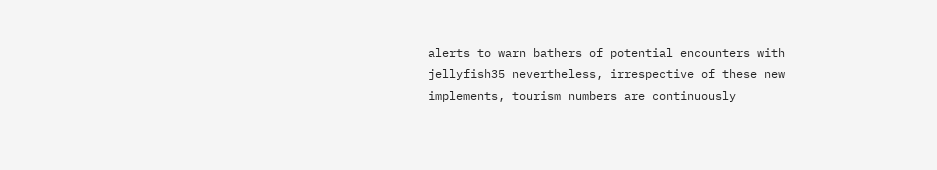alerts to warn bathers of potential encounters with jellyfish35 nevertheless, irrespective of these new implements, tourism numbers are continuously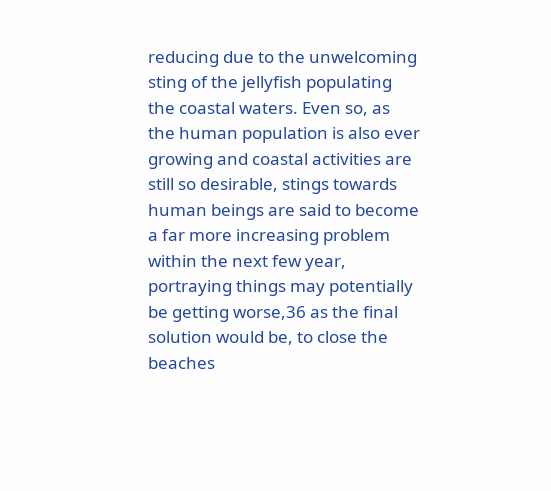reducing due to the unwelcoming sting of the jellyfish populating the coastal waters. Even so, as the human population is also ever growing and coastal activities are still so desirable, stings towards human beings are said to become a far more increasing problem within the next few year, portraying things may potentially be getting worse,36 as the final solution would be, to close the beaches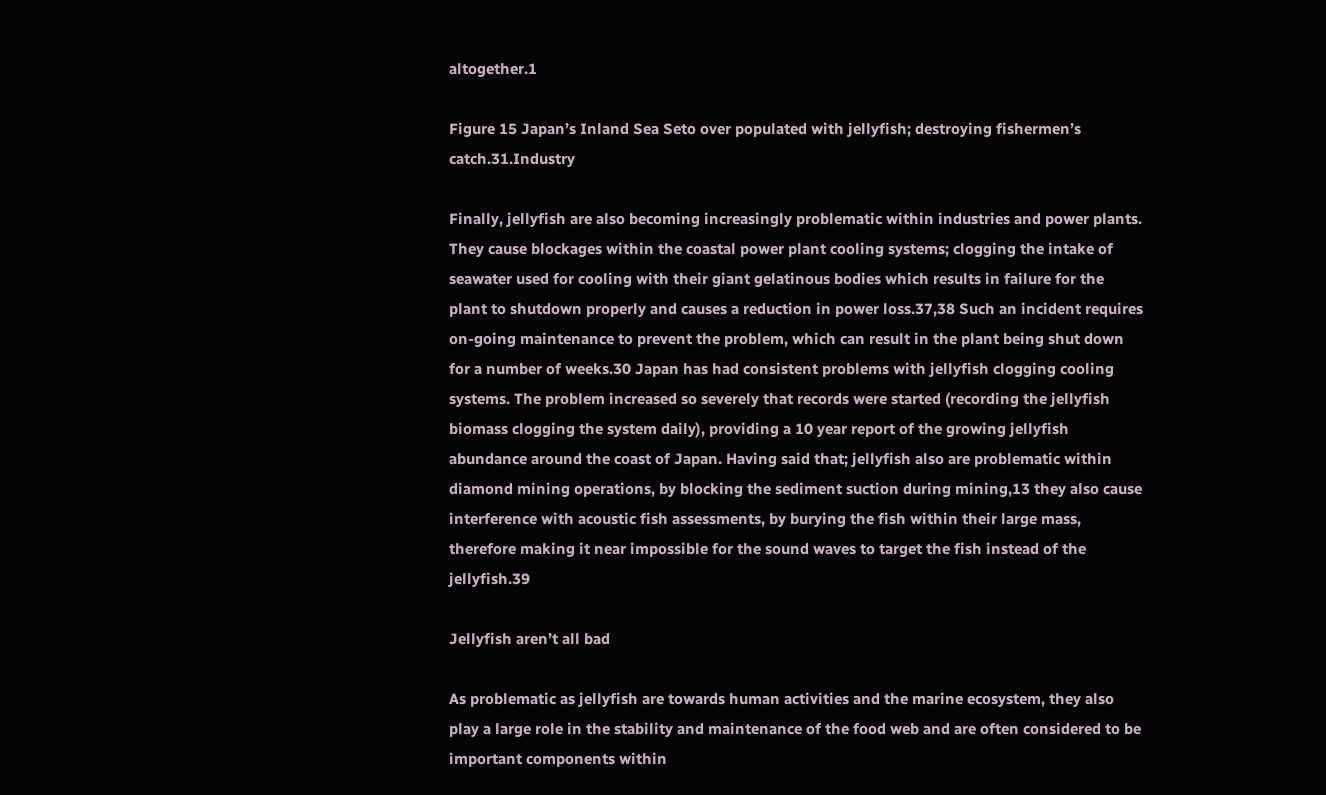altogether.1

Figure 15 Japan’s Inland Sea Seto over populated with jellyfish; destroying fishermen’s catch.31.Industry

Finally, jellyfish are also becoming increasingly problematic within industries and power plants. They cause blockages within the coastal power plant cooling systems; clogging the intake of seawater used for cooling with their giant gelatinous bodies which results in failure for the plant to shutdown properly and causes a reduction in power loss.37,38 Such an incident requires on-going maintenance to prevent the problem, which can result in the plant being shut down for a number of weeks.30 Japan has had consistent problems with jellyfish clogging cooling systems. The problem increased so severely that records were started (recording the jellyfish biomass clogging the system daily), providing a 10 year report of the growing jellyfish abundance around the coast of Japan. Having said that; jellyfish also are problematic within diamond mining operations, by blocking the sediment suction during mining,13 they also cause interference with acoustic fish assessments, by burying the fish within their large mass, therefore making it near impossible for the sound waves to target the fish instead of the jellyfish.39

Jellyfish aren’t all bad

As problematic as jellyfish are towards human activities and the marine ecosystem, they also play a large role in the stability and maintenance of the food web and are often considered to be important components within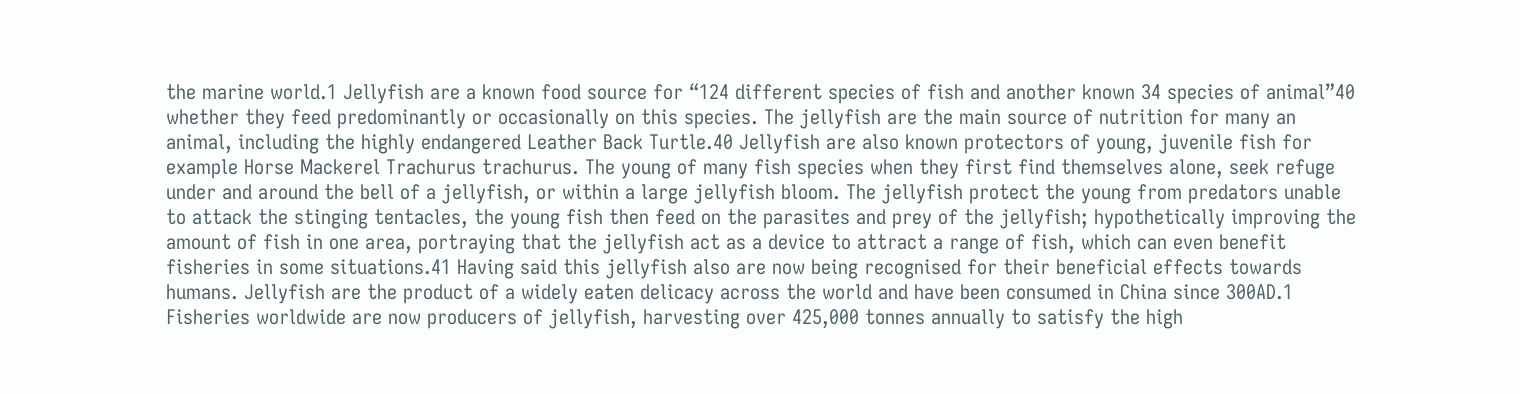the marine world.1 Jellyfish are a known food source for “124 different species of fish and another known 34 species of animal”40 whether they feed predominantly or occasionally on this species. The jellyfish are the main source of nutrition for many an animal, including the highly endangered Leather Back Turtle.40 Jellyfish are also known protectors of young, juvenile fish for example Horse Mackerel Trachurus trachurus. The young of many fish species when they first find themselves alone, seek refuge under and around the bell of a jellyfish, or within a large jellyfish bloom. The jellyfish protect the young from predators unable to attack the stinging tentacles, the young fish then feed on the parasites and prey of the jellyfish; hypothetically improving the amount of fish in one area, portraying that the jellyfish act as a device to attract a range of fish, which can even benefit fisheries in some situations.41 Having said this jellyfish also are now being recognised for their beneficial effects towards humans. Jellyfish are the product of a widely eaten delicacy across the world and have been consumed in China since 300AD.1 Fisheries worldwide are now producers of jellyfish, harvesting over 425,000 tonnes annually to satisfy the high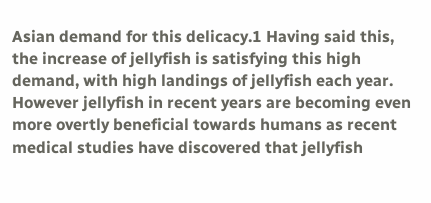Asian demand for this delicacy.1 Having said this, the increase of jellyfish is satisfying this high demand, with high landings of jellyfish each year. However jellyfish in recent years are becoming even more overtly beneficial towards humans as recent medical studies have discovered that jellyfish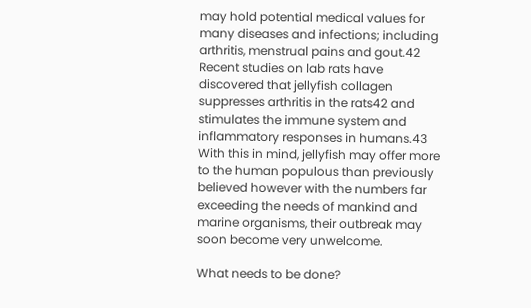may hold potential medical values for many diseases and infections; including arthritis, menstrual pains and gout.42 Recent studies on lab rats have discovered that jellyfish collagen suppresses arthritis in the rats42 and stimulates the immune system and inflammatory responses in humans.43 With this in mind, jellyfish may offer more to the human populous than previously believed however with the numbers far exceeding the needs of mankind and marine organisms, their outbreak may soon become very unwelcome.

What needs to be done?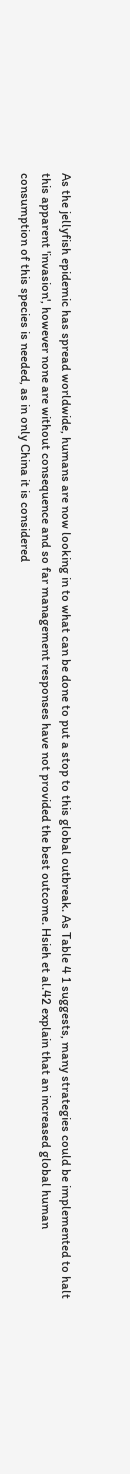As the jellyfish epidemic has spread worldwide, humans are now looking in to what can be done to put a stop to this global outbreak. As Table 4 1 suggests, many strategies could be implemented to halt this apparent 'invasion', however none are without consequence and so far management responses have not provided the best outcome. Hsieh et al.42 explain that an increased global human consumption of this species is needed, as in only China it is considered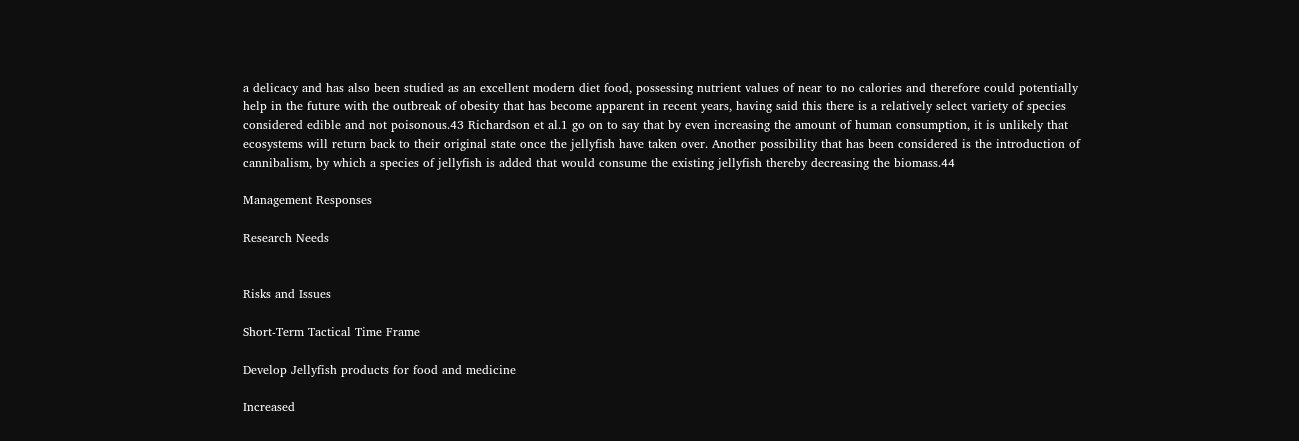a delicacy and has also been studied as an excellent modern diet food, possessing nutrient values of near to no calories and therefore could potentially help in the future with the outbreak of obesity that has become apparent in recent years, having said this there is a relatively select variety of species considered edible and not poisonous.43 Richardson et al.1 go on to say that by even increasing the amount of human consumption, it is unlikely that ecosystems will return back to their original state once the jellyfish have taken over. Another possibility that has been considered is the introduction of cannibalism, by which a species of jellyfish is added that would consume the existing jellyfish thereby decreasing the biomass.44

Management Responses

Research Needs


Risks and Issues

Short-Term Tactical Time Frame

Develop Jellyfish products for food and medicine

Increased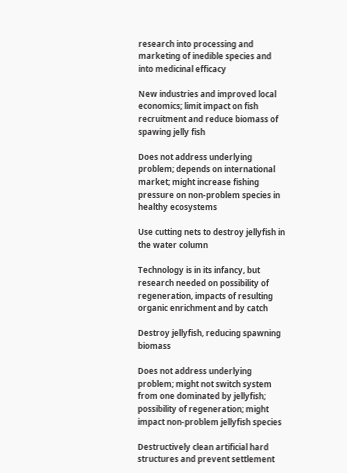research into processing and marketing of inedible species and into medicinal efficacy

New industries and improved local economics; limit impact on fish recruitment and reduce biomass of spawing jelly fish

Does not address underlying problem; depends on international market; might increase fishing pressure on non-problem species in healthy ecosystems

Use cutting nets to destroy jellyfish in the water column

Technology is in its infancy, but research needed on possibility of regeneration, impacts of resulting organic enrichment and by catch

Destroy jellyfish, reducing spawning biomass

Does not address underlying problem; might not switch system from one dominated by jellyfish; possibility of regeneration; might impact non-problem jellyfish species

Destructively clean artificial hard structures and prevent settlement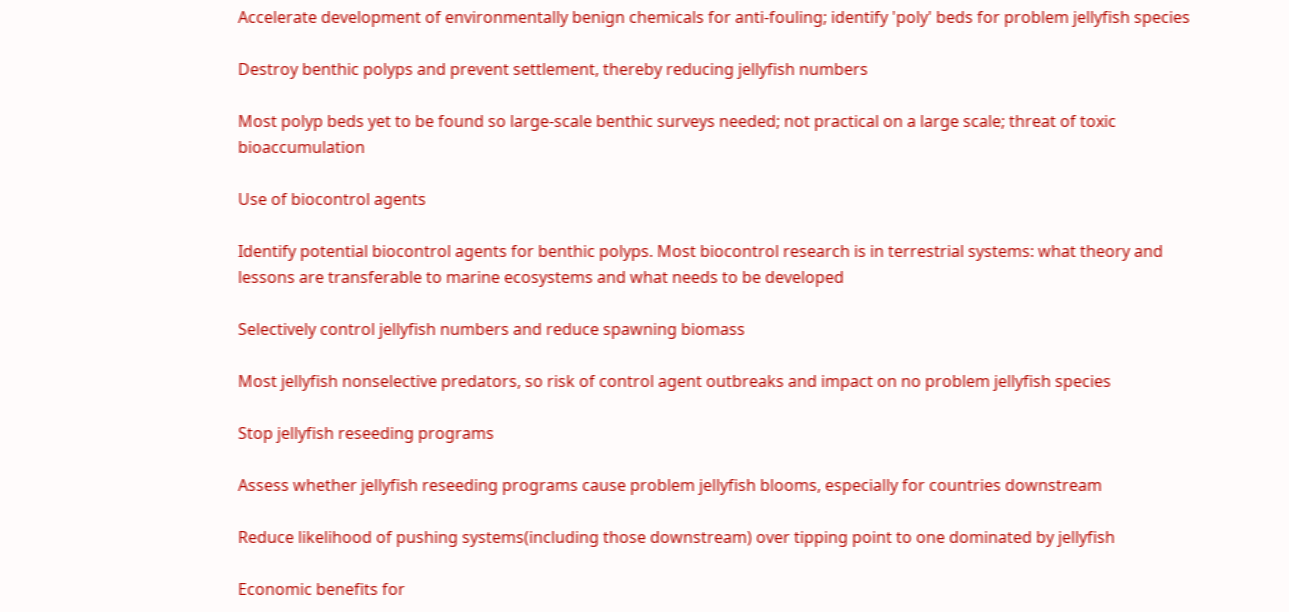Accelerate development of environmentally benign chemicals for anti-fouling; identify 'poly' beds for problem jellyfish species

Destroy benthic polyps and prevent settlement, thereby reducing jellyfish numbers

Most polyp beds yet to be found so large-scale benthic surveys needed; not practical on a large scale; threat of toxic bioaccumulation

Use of biocontrol agents

Identify potential biocontrol agents for benthic polyps. Most biocontrol research is in terrestrial systems: what theory and lessons are transferable to marine ecosystems and what needs to be developed

Selectively control jellyfish numbers and reduce spawning biomass

Most jellyfish nonselective predators, so risk of control agent outbreaks and impact on no problem jellyfish species

Stop jellyfish reseeding programs

Assess whether jellyfish reseeding programs cause problem jellyfish blooms, especially for countries downstream

Reduce likelihood of pushing systems(including those downstream) over tipping point to one dominated by jellyfish

Economic benefits for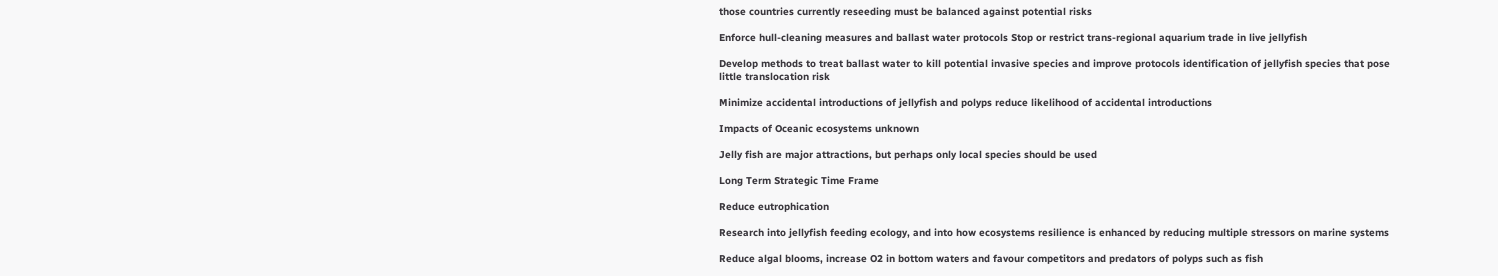those countries currently reseeding must be balanced against potential risks

Enforce hull-cleaning measures and ballast water protocols Stop or restrict trans-regional aquarium trade in live jellyfish

Develop methods to treat ballast water to kill potential invasive species and improve protocols identification of jellyfish species that pose little translocation risk

Minimize accidental introductions of jellyfish and polyps reduce likelihood of accidental introductions

Impacts of Oceanic ecosystems unknown

Jelly fish are major attractions, but perhaps only local species should be used

Long Term Strategic Time Frame

Reduce eutrophication

Research into jellyfish feeding ecology, and into how ecosystems resilience is enhanced by reducing multiple stressors on marine systems

Reduce algal blooms, increase O2 in bottom waters and favour competitors and predators of polyps such as fish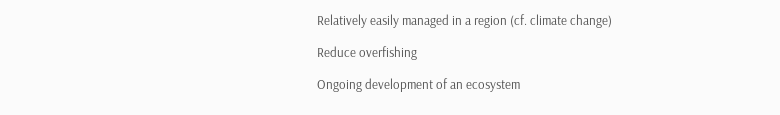Relatively easily managed in a region (cf. climate change)

Reduce overfishing

Ongoing development of an ecosystem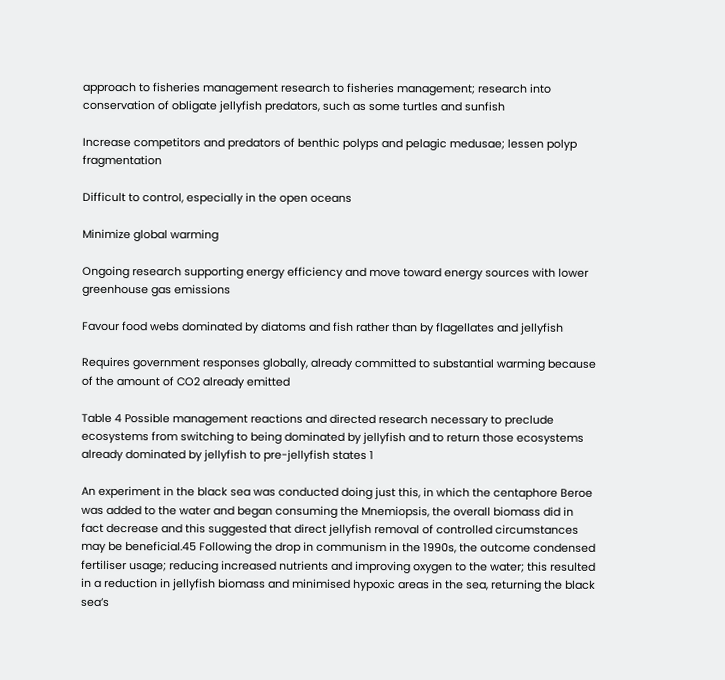approach to fisheries management research to fisheries management; research into conservation of obligate jellyfish predators, such as some turtles and sunfish

Increase competitors and predators of benthic polyps and pelagic medusae; lessen polyp fragmentation

Difficult to control, especially in the open oceans

Minimize global warming

Ongoing research supporting energy efficiency and move toward energy sources with lower greenhouse gas emissions

Favour food webs dominated by diatoms and fish rather than by flagellates and jellyfish

Requires government responses globally, already committed to substantial warming because of the amount of CO2 already emitted

Table 4 Possible management reactions and directed research necessary to preclude ecosystems from switching to being dominated by jellyfish and to return those ecosystems already dominated by jellyfish to pre-jellyfish states 1

An experiment in the black sea was conducted doing just this, in which the centaphore Beroe was added to the water and began consuming the Mnemiopsis, the overall biomass did in fact decrease and this suggested that direct jellyfish removal of controlled circumstances may be beneficial.45 Following the drop in communism in the 1990s, the outcome condensed fertiliser usage; reducing increased nutrients and improving oxygen to the water; this resulted in a reduction in jellyfish biomass and minimised hypoxic areas in the sea, returning the black sea’s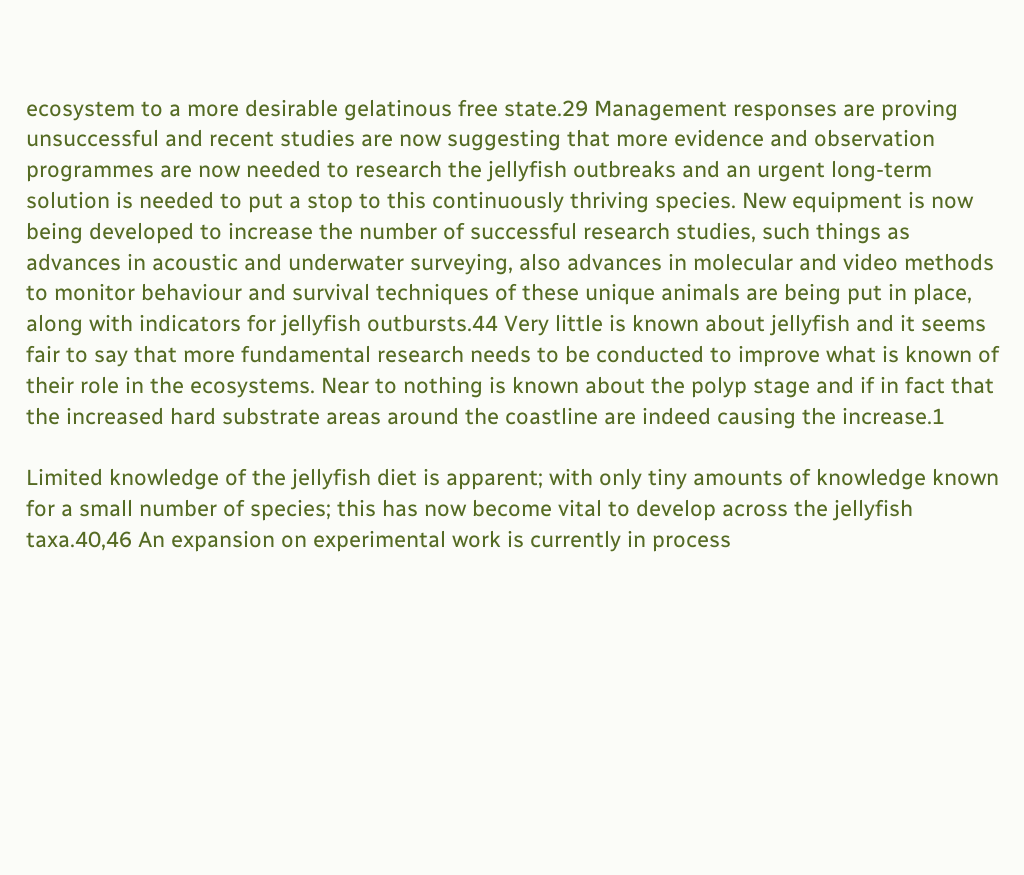ecosystem to a more desirable gelatinous free state.29 Management responses are proving unsuccessful and recent studies are now suggesting that more evidence and observation programmes are now needed to research the jellyfish outbreaks and an urgent long-term solution is needed to put a stop to this continuously thriving species. New equipment is now being developed to increase the number of successful research studies, such things as advances in acoustic and underwater surveying, also advances in molecular and video methods to monitor behaviour and survival techniques of these unique animals are being put in place, along with indicators for jellyfish outbursts.44 Very little is known about jellyfish and it seems fair to say that more fundamental research needs to be conducted to improve what is known of their role in the ecosystems. Near to nothing is known about the polyp stage and if in fact that the increased hard substrate areas around the coastline are indeed causing the increase.1

Limited knowledge of the jellyfish diet is apparent; with only tiny amounts of knowledge known for a small number of species; this has now become vital to develop across the jellyfish taxa.40,46 An expansion on experimental work is currently in process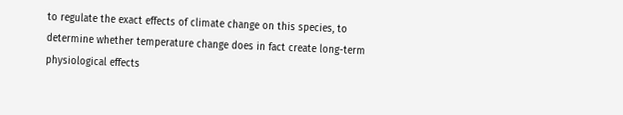to regulate the exact effects of climate change on this species, to determine whether temperature change does in fact create long-term physiological effects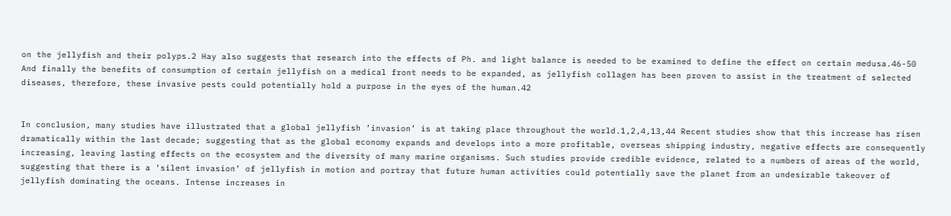on the jellyfish and their polyps.2 Hay also suggests that research into the effects of Ph. and light balance is needed to be examined to define the effect on certain medusa.46-50 And finally the benefits of consumption of certain jellyfish on a medical front needs to be expanded, as jellyfish collagen has been proven to assist in the treatment of selected diseases, therefore, these invasive pests could potentially hold a purpose in the eyes of the human.42


In conclusion, many studies have illustrated that a global jellyfish ‘invasion’ is at taking place throughout the world.1,2,4,13,44 Recent studies show that this increase has risen dramatically within the last decade; suggesting that as the global economy expands and develops into a more profitable, overseas shipping industry, negative effects are consequently increasing, leaving lasting effects on the ecosystem and the diversity of many marine organisms. Such studies provide credible evidence, related to a numbers of areas of the world, suggesting that there is a ‘silent invasion’ of jellyfish in motion and portray that future human activities could potentially save the planet from an undesirable takeover of jellyfish dominating the oceans. Intense increases in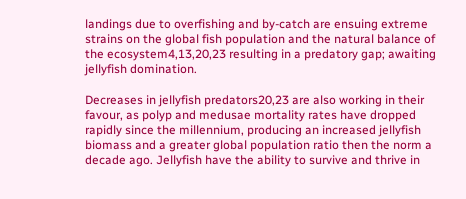landings due to overfishing and by-catch are ensuing extreme strains on the global fish population and the natural balance of the ecosystem4,13,20,23 resulting in a predatory gap; awaiting jellyfish domination.

Decreases in jellyfish predators20,23 are also working in their favour, as polyp and medusae mortality rates have dropped rapidly since the millennium, producing an increased jellyfish biomass and a greater global population ratio then the norm a decade ago. Jellyfish have the ability to survive and thrive in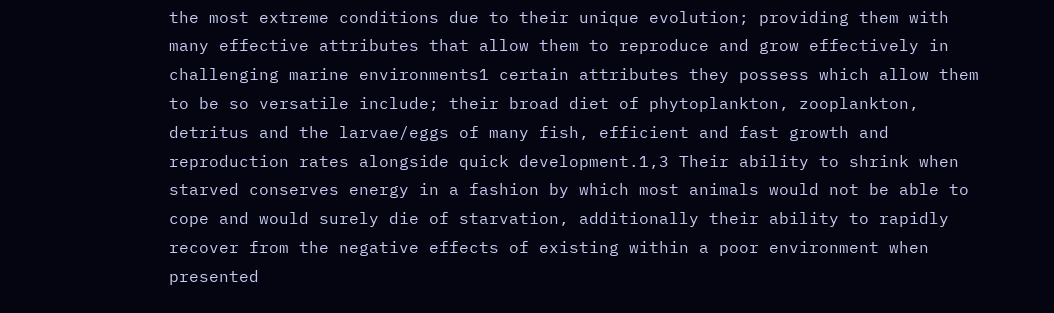the most extreme conditions due to their unique evolution; providing them with many effective attributes that allow them to reproduce and grow effectively in challenging marine environments1 certain attributes they possess which allow them to be so versatile include; their broad diet of phytoplankton, zooplankton, detritus and the larvae/eggs of many fish, efficient and fast growth and reproduction rates alongside quick development.1,3 Their ability to shrink when starved conserves energy in a fashion by which most animals would not be able to cope and would surely die of starvation, additionally their ability to rapidly recover from the negative effects of existing within a poor environment when presented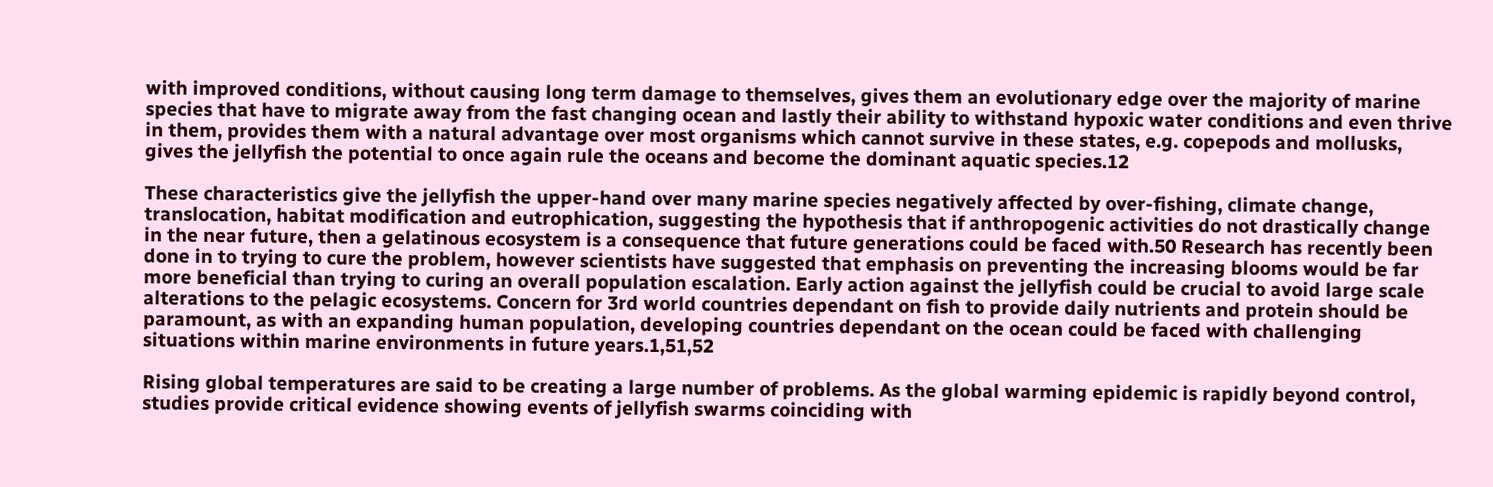with improved conditions, without causing long term damage to themselves, gives them an evolutionary edge over the majority of marine species that have to migrate away from the fast changing ocean and lastly their ability to withstand hypoxic water conditions and even thrive in them, provides them with a natural advantage over most organisms which cannot survive in these states, e.g. copepods and mollusks, gives the jellyfish the potential to once again rule the oceans and become the dominant aquatic species.12

These characteristics give the jellyfish the upper-hand over many marine species negatively affected by over-fishing, climate change, translocation, habitat modification and eutrophication, suggesting the hypothesis that if anthropogenic activities do not drastically change in the near future, then a gelatinous ecosystem is a consequence that future generations could be faced with.50 Research has recently been done in to trying to cure the problem, however scientists have suggested that emphasis on preventing the increasing blooms would be far more beneficial than trying to curing an overall population escalation. Early action against the jellyfish could be crucial to avoid large scale alterations to the pelagic ecosystems. Concern for 3rd world countries dependant on fish to provide daily nutrients and protein should be paramount, as with an expanding human population, developing countries dependant on the ocean could be faced with challenging situations within marine environments in future years.1,51,52

Rising global temperatures are said to be creating a large number of problems. As the global warming epidemic is rapidly beyond control, studies provide critical evidence showing events of jellyfish swarms coinciding with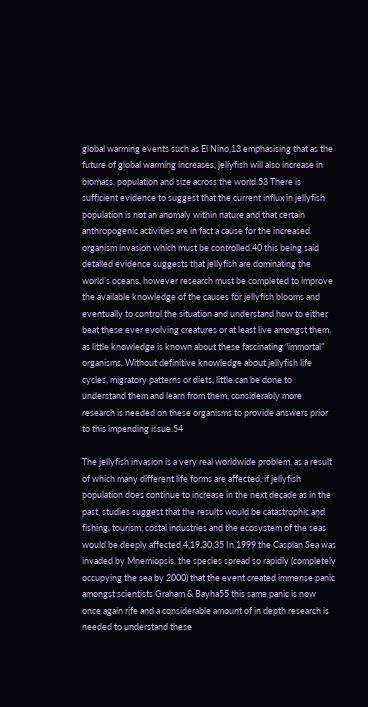global warming events such as El Nino,13 emphasising that as the future of global warming increases, jellyfish will also increase in biomass, population and size across the world.53 There is sufficient evidence to suggest that the current influx in jellyfish population is not an anomaly within nature and that certain anthropogenic activities are in fact a cause for the increased organism invasion which must be controlled,40 this being said detailed evidence suggests that jellyfish are dominating the world’s oceans, however research must be completed to improve the available knowledge of the causes for jellyfish blooms and eventually to control the situation and understand how to either beat these ever evolving creatures or at least live amongst them, as little knowledge is known about these fascinating “immortal” organisms. Without definitive knowledge about jellyfish life cycles, migratory patterns or diets, little can be done to understand them and learn from them, considerably more research is needed on these organisms to provide answers prior to this impending issue.54

The jellyfish invasion is a very real worldwide problem, as a result of which many different life forms are affected, if jellyfish population does continue to increase in the next decade as in the past, studies suggest that the results would be catastrophic and fishing, tourism, costal industries and the ecosystem of the seas would be deeply affected.4,19,30,35 In 1999 the Caspian Sea was invaded by Mnemiopsis, the species spread so rapidly (completely occupying the sea by 2000) that the event created immense panic amongst scientists Graham & Bayha55 this same panic is now once again rife and a considerable amount of in depth research is needed to understand these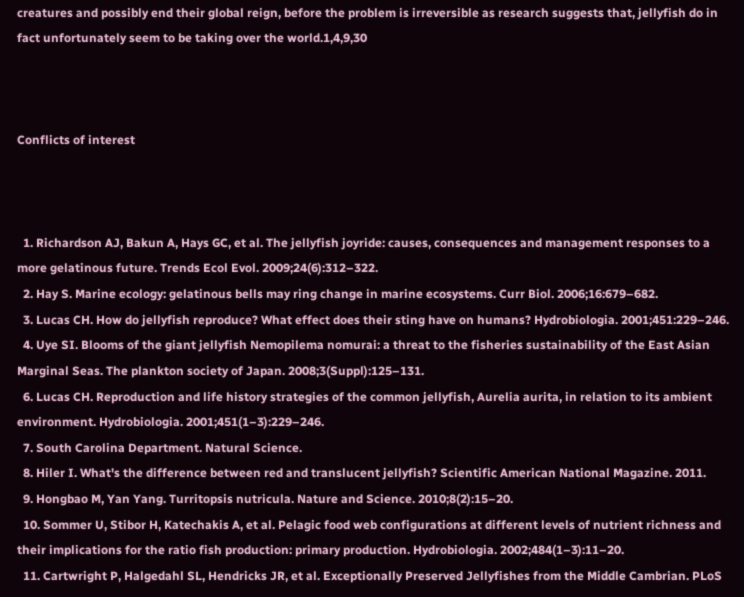creatures and possibly end their global reign, before the problem is irreversible as research suggests that, jellyfish do in fact unfortunately seem to be taking over the world.1,4,9,30



Conflicts of interest



  1. Richardson AJ, Bakun A, Hays GC, et al. The jellyfish joyride: causes, consequences and management responses to a more gelatinous future. Trends Ecol Evol. 2009;24(6):312–322.
  2. Hay S. Marine ecology: gelatinous bells may ring change in marine ecosystems. Curr Biol. 2006;16:679–682.
  3. Lucas CH. How do jellyfish reproduce? What effect does their sting have on humans? Hydrobiologia. 2001;451:229–246.
  4. Uye SI. Blooms of the giant jellyfish Nemopilema nomurai: a threat to the fisheries sustainability of the East Asian Marginal Seas. The plankton society of Japan. 2008;3(Suppl):125–131.
  6. Lucas CH. Reproduction and life history strategies of the common jellyfish, Aurelia aurita, in relation to its ambient environment. Hydrobiologia. 2001;451(1–3):229–246.
  7. South Carolina Department. Natural Science.
  8. Hiler I. What's the difference between red and translucent jellyfish? Scientific American National Magazine. 2011.
  9. Hongbao M, Yan Yang. Turritopsis nutricula. Nature and Science. 2010;8(2):15–20.
  10. Sommer U, Stibor H, Katechakis A, et al. Pelagic food web configurations at different levels of nutrient richness and their implications for the ratio fish production: primary production. Hydrobiologia. 2002;484(1–3):11–20.
  11. Cartwright P, Halgedahl SL, Hendricks JR, et al. Exceptionally Preserved Jellyfishes from the Middle Cambrian. PLoS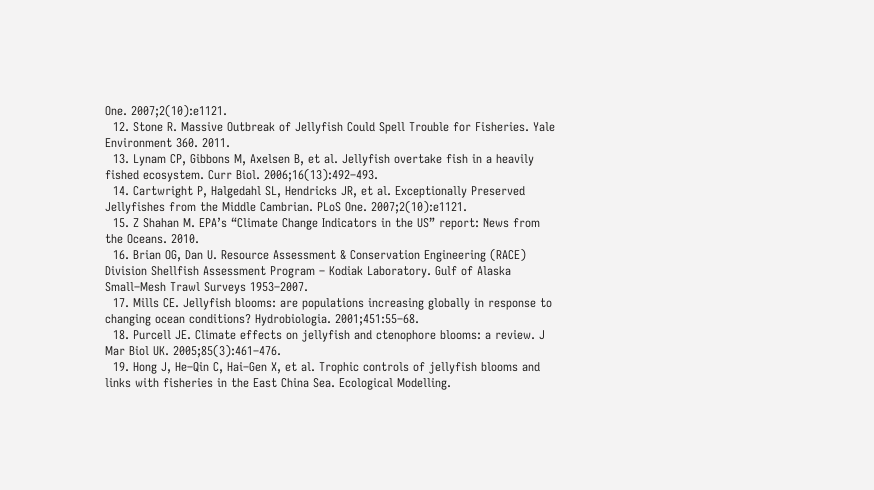One. 2007;2(10):e1121.
  12. Stone R. Massive Outbreak of Jellyfish Could Spell Trouble for Fisheries. Yale Environment 360. 2011.
  13. Lynam CP, Gibbons M, Axelsen B, et al. Jellyfish overtake fish in a heavily fished ecosystem. Curr Biol. 2006;16(13):492–493.
  14. Cartwright P, Halgedahl SL, Hendricks JR, et al. Exceptionally Preserved Jellyfishes from the Middle Cambrian. PLoS One. 2007;2(10):e1121.
  15. Z Shahan M. EPA’s “Climate Change Indicators in the US” report: News from the Oceans. 2010.
  16. Brian OG, Dan U. Resource Assessment & Conservation Engineering (RACE) Division Shellfish Assessment Program – Kodiak Laboratory. Gulf of Alaska Small–Mesh Trawl Surveys 1953–2007.
  17. Mills CE. Jellyfish blooms: are populations increasing globally in response to changing ocean conditions? Hydrobiologia. 2001;451:55–68.
  18. Purcell JE. Climate effects on jellyfish and ctenophore blooms: a review. J Mar Biol UK. 2005;85(3):461–476.
  19. Hong J, He–Qin C, Hai–Gen X, et al. Trophic controls of jellyfish blooms and links with fisheries in the East China Sea. Ecological Modelling.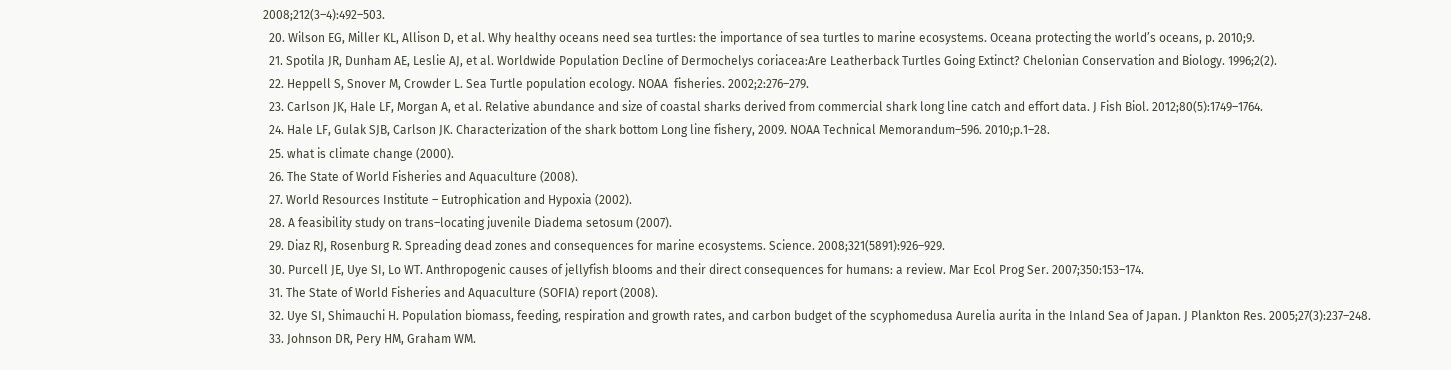2008;212(3–4):492–503.
  20. Wilson EG, Miller KL, Allison D, et al. Why healthy oceans need sea turtles: the importance of sea turtles to marine ecosystems. Oceana protecting the world’s oceans, p. 2010;9.
  21. Spotila JR, Dunham AE, Leslie AJ, et al. Worldwide Population Decline of Dermochelys coriacea:Are Leatherback Turtles Going Extinct? Chelonian Conservation and Biology. 1996;2(2).
  22. Heppell S, Snover M, Crowder L. Sea Turtle population ecology. NOAA  fisheries. 2002;2:276–279.
  23. Carlson JK, Hale LF, Morgan A, et al. Relative abundance and size of coastal sharks derived from commercial shark long line catch and effort data. J Fish Biol. 2012;80(5):1749–1764.
  24. Hale LF, Gulak SJB, Carlson JK. Characterization of the shark bottom Long line fishery, 2009. NOAA Technical Memorandum–596. 2010;p.1–28.
  25. what is climate change (2000).
  26. The State of World Fisheries and Aquaculture (2008).
  27. World Resources Institute – Eutrophication and Hypoxia (2002).
  28. A feasibility study on trans–locating juvenile Diadema setosum (2007).
  29. Diaz RJ, Rosenburg R. Spreading dead zones and consequences for marine ecosystems. Science. 2008;321(5891):926–929.
  30. Purcell JE, Uye SI, Lo WT. Anthropogenic causes of jellyfish blooms and their direct consequences for humans: a review. Mar Ecol Prog Ser. 2007;350:153–174.
  31. The State of World Fisheries and Aquaculture (SOFIA) report (2008).
  32. Uye SI, Shimauchi H. Population biomass, feeding, respiration and growth rates, and carbon budget of the scyphomedusa Aurelia aurita in the Inland Sea of Japan. J Plankton Res. 2005;27(3):237–248.
  33. Johnson DR, Pery HM, Graham WM.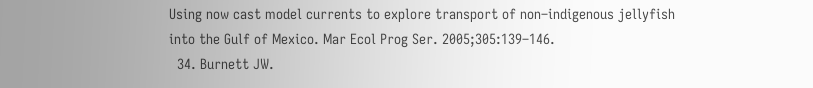Using now cast model currents to explore transport of non–indigenous jellyfish into the Gulf of Mexico. Mar Ecol Prog Ser. 2005;305:139–146.
  34. Burnett JW.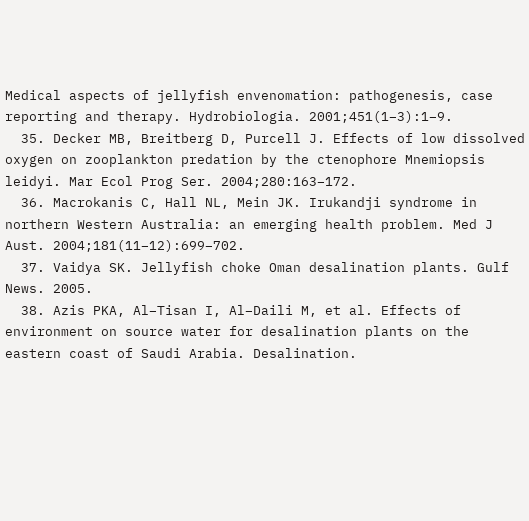Medical aspects of jellyfish envenomation: pathogenesis, case reporting and therapy. Hydrobiologia. 2001;451(1–3):1–9.
  35. Decker MB, Breitberg D, Purcell J. Effects of low dissolved oxygen on zooplankton predation by the ctenophore Mnemiopsis leidyi. Mar Ecol Prog Ser. 2004;280:163–172.
  36. Macrokanis C, Hall NL, Mein JK. Irukandji syndrome in northern Western Australia: an emerging health problem. Med J Aust. 2004;181(11–12):699–702.
  37. Vaidya SK. Jellyfish choke Oman desalination plants. Gulf News. 2005.
  38. Azis PKA, Al–Tisan I, Al–Daili M, et al. Effects of environment on source water for desalination plants on the eastern coast of Saudi Arabia. Desalination.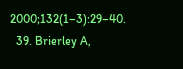2000;132(1–3):29–40.
  39. Brierley A,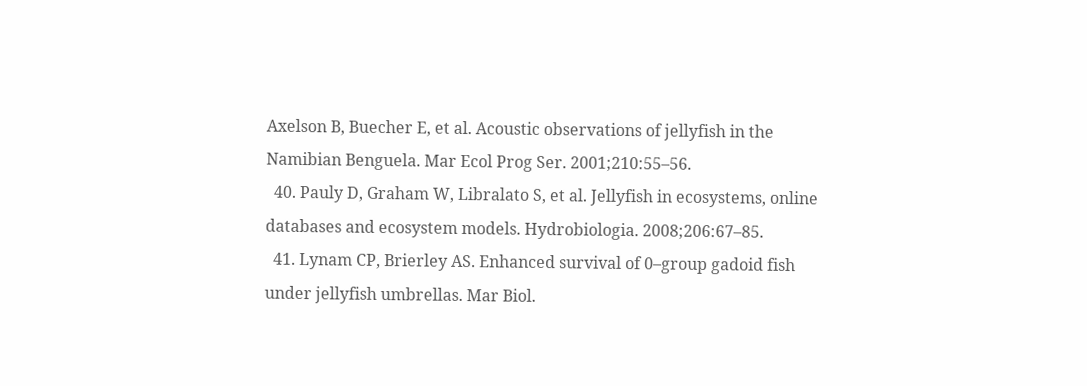Axelson B, Buecher E, et al. Acoustic observations of jellyfish in the Namibian Benguela. Mar Ecol Prog Ser. 2001;210:55–56.
  40. Pauly D, Graham W, Libralato S, et al. Jellyfish in ecosystems, online databases and ecosystem models. Hydrobiologia. 2008;206:67–85.
  41. Lynam CP, Brierley AS. Enhanced survival of 0–group gadoid fish under jellyfish umbrellas. Mar Biol.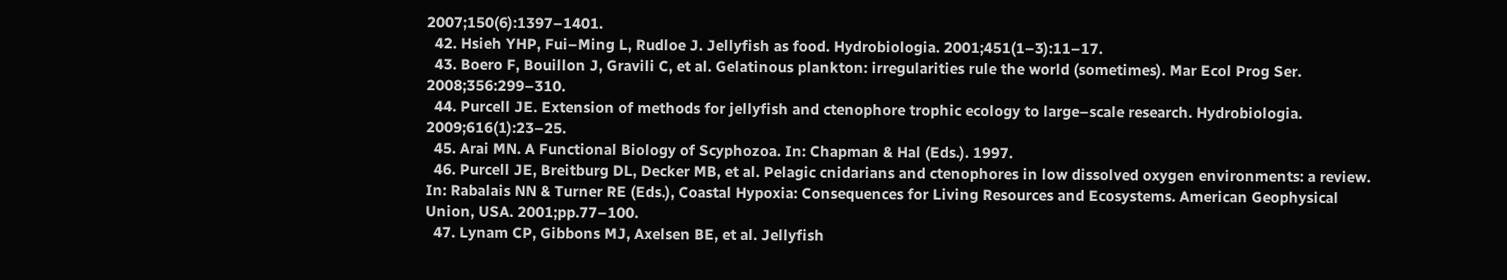2007;150(6):1397–1401.
  42. Hsieh YHP, Fui–Ming L, Rudloe J. Jellyfish as food. Hydrobiologia. 2001;451(1–3):11–17.
  43. Boero F, Bouillon J, Gravili C, et al. Gelatinous plankton: irregularities rule the world (sometimes). Mar Ecol Prog Ser. 2008;356:299–310.
  44. Purcell JE. Extension of methods for jellyfish and ctenophore trophic ecology to large–scale research. Hydrobiologia. 2009;616(1):23–25.
  45. Arai MN. A Functional Biology of Scyphozoa. In: Chapman & Hal (Eds.). 1997.
  46. Purcell JE, Breitburg DL, Decker MB, et al. Pelagic cnidarians and ctenophores in low dissolved oxygen environments: a review. In: Rabalais NN & Turner RE (Eds.), Coastal Hypoxia: Consequences for Living Resources and Ecosystems. American Geophysical Union, USA. 2001;pp.77–100.
  47. Lynam CP, Gibbons MJ, Axelsen BE, et al. Jellyfish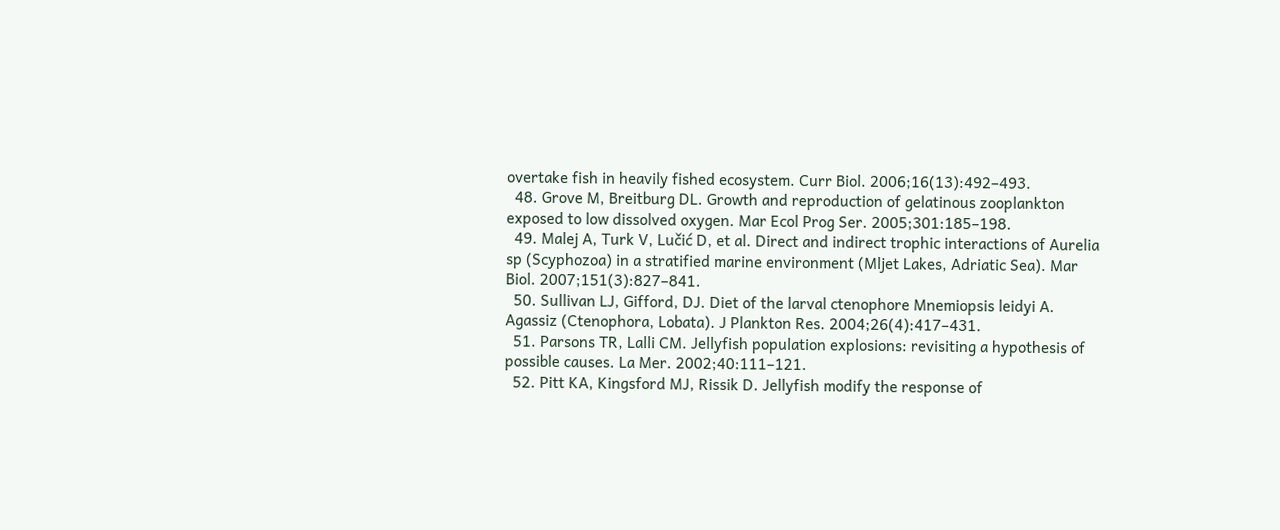overtake fish in heavily fished ecosystem. Curr Biol. 2006;16(13):492–493.
  48. Grove M, Breitburg DL. Growth and reproduction of gelatinous zooplankton exposed to low dissolved oxygen. Mar Ecol Prog Ser. 2005;301:185–198.
  49. Malej A, Turk V, Lučić D, et al. Direct and indirect trophic interactions of Aurelia sp (Scyphozoa) in a stratified marine environment (Mljet Lakes, Adriatic Sea). Mar Biol. 2007;151(3):827–841.
  50. Sullivan LJ, Gifford, DJ. Diet of the larval ctenophore Mnemiopsis leidyi A. Agassiz (Ctenophora, Lobata). J Plankton Res. 2004;26(4):417–431.
  51. Parsons TR, Lalli CM. Jellyfish population explosions: revisiting a hypothesis of possible causes. La Mer. 2002;40:111–121.
  52. Pitt KA, Kingsford MJ, Rissik D. Jellyfish modify the response of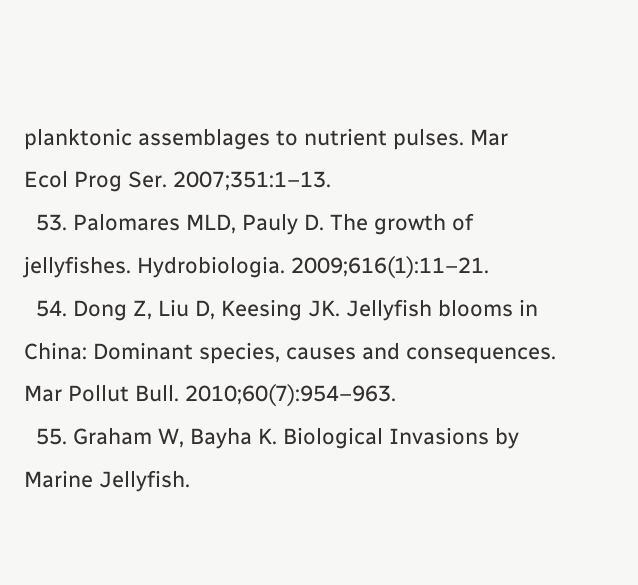planktonic assemblages to nutrient pulses. Mar Ecol Prog Ser. 2007;351:1–13.
  53. Palomares MLD, Pauly D. The growth of jellyfishes. Hydrobiologia. 2009;616(1):11–21.
  54. Dong Z, Liu D, Keesing JK. Jellyfish blooms in China: Dominant species, causes and consequences. Mar Pollut Bull. 2010;60(7):954–963.
  55. Graham W, Bayha K. Biological Invasions by Marine Jellyfish.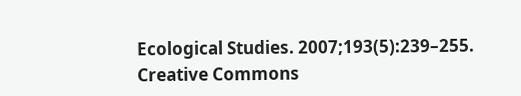Ecological Studies. 2007;193(5):239–255.
Creative Commons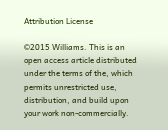Attribution License

©2015 Williams. This is an open access article distributed under the terms of the, which permits unrestricted use, distribution, and build upon your work non-commercially.